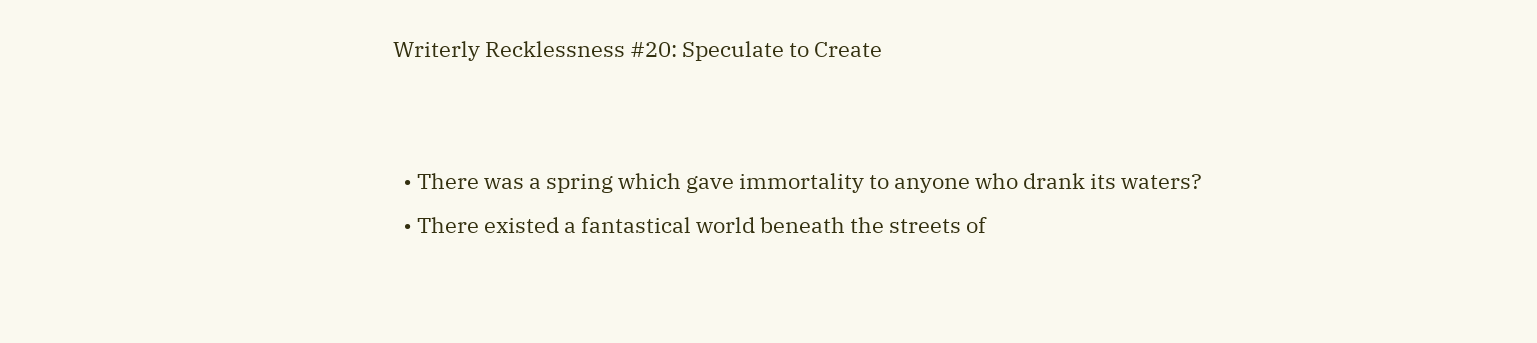Writerly Recklessness #20: Speculate to Create


  • There was a spring which gave immortality to anyone who drank its waters?
  • There existed a fantastical world beneath the streets of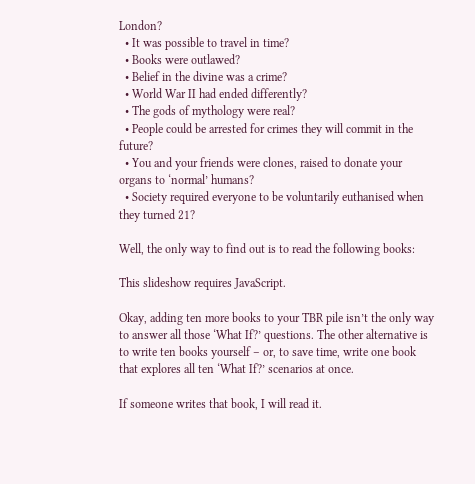London?
  • It was possible to travel in time?
  • Books were outlawed?
  • Belief in the divine was a crime?
  • World War II had ended differently?
  • The gods of mythology were real?
  • People could be arrested for crimes they will commit in the future?
  • You and your friends were clones, raised to donate your organs to ‘normal’ humans?
  • Society required everyone to be voluntarily euthanised when they turned 21?

Well, the only way to find out is to read the following books:

This slideshow requires JavaScript.

Okay, adding ten more books to your TBR pile isn’t the only way to answer all those ‘What If?’ questions. The other alternative is to write ten books yourself – or, to save time, write one book that explores all ten ‘What If?’ scenarios at once.

If someone writes that book, I will read it.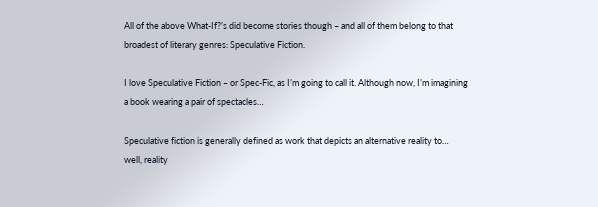All of the above What-If?’s did become stories though – and all of them belong to that broadest of literary genres: Speculative Fiction.

I love Speculative Fiction – or Spec-Fic, as I’m going to call it. Although now, I’m imagining a book wearing a pair of spectacles…

Speculative fiction is generally defined as work that depicts an alternative reality to… well, reality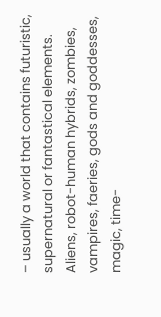– usually a world that contains futuristic, supernatural or fantastical elements. Aliens, robot-human hybrids, zombies, vampires, faeries, gods and goddesses, magic, time-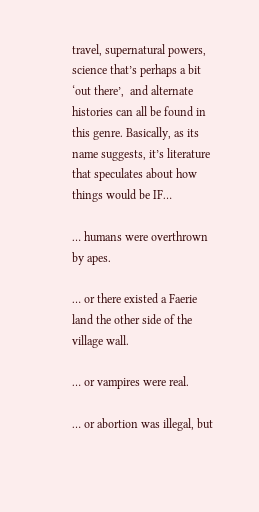travel, supernatural powers, science that’s perhaps a bit ‘out there’,  and alternate histories can all be found in this genre. Basically, as its name suggests, it’s literature that speculates about how things would be IF…

… humans were overthrown by apes.

… or there existed a Faerie land the other side of the village wall.

… or vampires were real.

… or abortion was illegal, but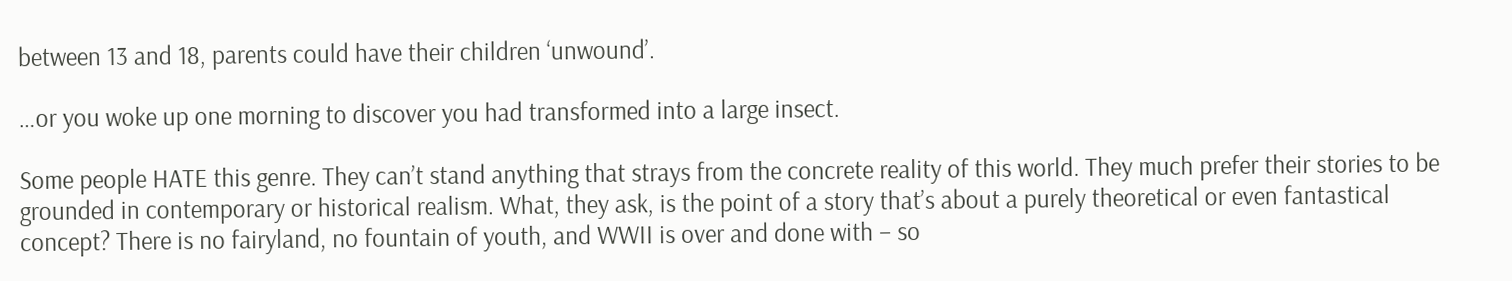between 13 and 18, parents could have their children ‘unwound’.

…or you woke up one morning to discover you had transformed into a large insect.

Some people HATE this genre. They can’t stand anything that strays from the concrete reality of this world. They much prefer their stories to be grounded in contemporary or historical realism. What, they ask, is the point of a story that’s about a purely theoretical or even fantastical concept? There is no fairyland, no fountain of youth, and WWII is over and done with – so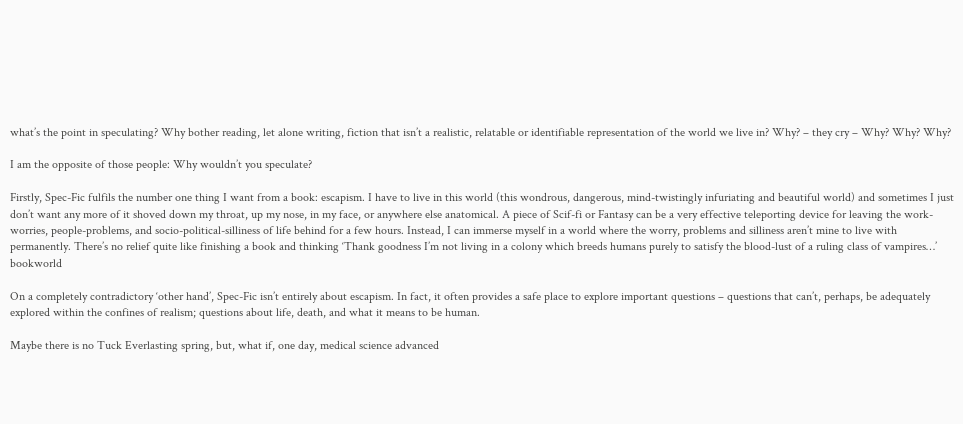what’s the point in speculating? Why bother reading, let alone writing, fiction that isn’t a realistic, relatable or identifiable representation of the world we live in? Why? – they cry – Why? Why? Why?

I am the opposite of those people: Why wouldn’t you speculate?

Firstly, Spec-Fic fulfils the number one thing I want from a book: escapism. I have to live in this world (this wondrous, dangerous, mind-twistingly infuriating and beautiful world) and sometimes I just don’t want any more of it shoved down my throat, up my nose, in my face, or anywhere else anatomical. A piece of Scif-fi or Fantasy can be a very effective teleporting device for leaving the work-worries, people-problems, and socio-political-silliness of life behind for a few hours. Instead, I can immerse myself in a world where the worry, problems and silliness aren’t mine to live with permanently. There’s no relief quite like finishing a book and thinking ‘Thank goodness I’m not living in a colony which breeds humans purely to satisfy the blood-lust of a ruling class of vampires…’ bookworld

On a completely contradictory ‘other hand’, Spec-Fic isn’t entirely about escapism. In fact, it often provides a safe place to explore important questions – questions that can’t, perhaps, be adequately explored within the confines of realism; questions about life, death, and what it means to be human.

Maybe there is no Tuck Everlasting spring, but, what if, one day, medical science advanced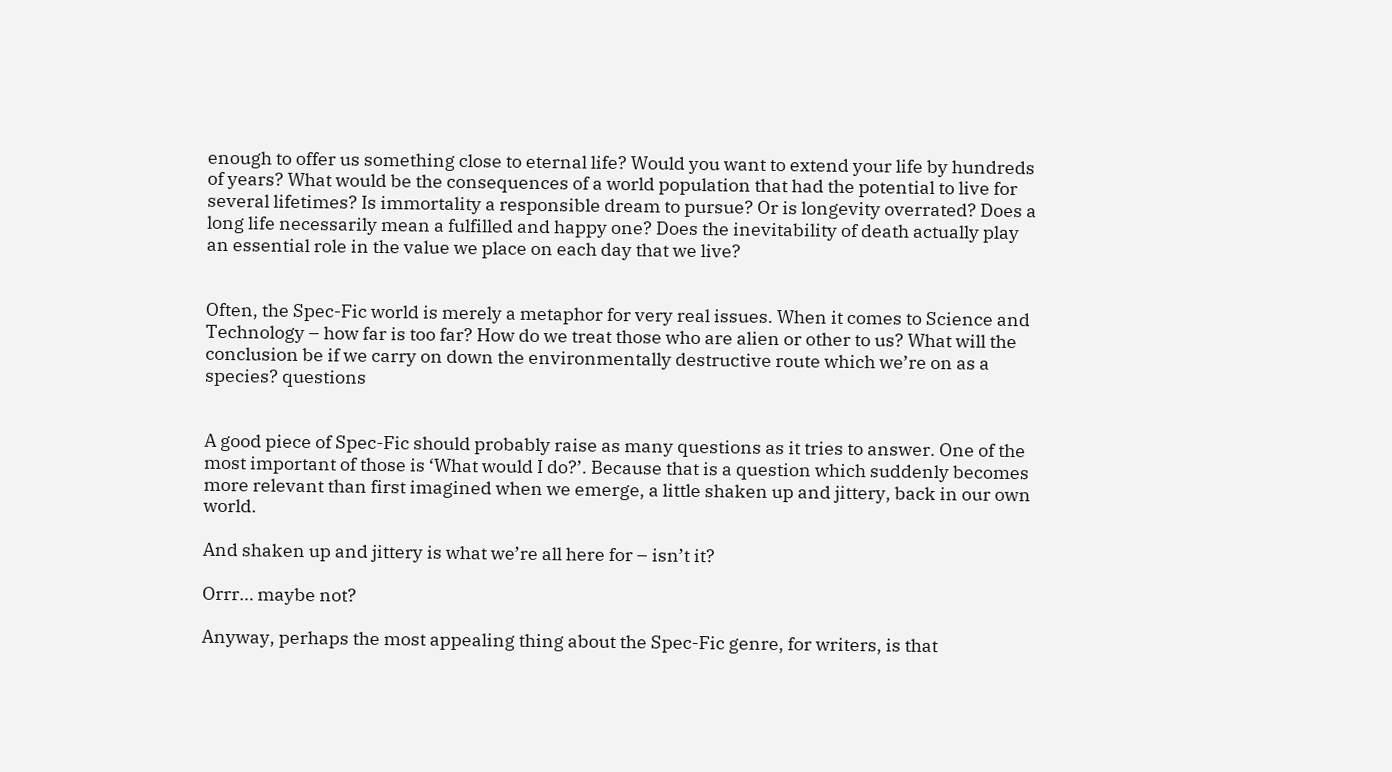enough to offer us something close to eternal life? Would you want to extend your life by hundreds of years? What would be the consequences of a world population that had the potential to live for several lifetimes? Is immortality a responsible dream to pursue? Or is longevity overrated? Does a long life necessarily mean a fulfilled and happy one? Does the inevitability of death actually play an essential role in the value we place on each day that we live?


Often, the Spec-Fic world is merely a metaphor for very real issues. When it comes to Science and Technology – how far is too far? How do we treat those who are alien or other to us? What will the conclusion be if we carry on down the environmentally destructive route which we’re on as a species? questions


A good piece of Spec-Fic should probably raise as many questions as it tries to answer. One of the most important of those is ‘What would I do?’. Because that is a question which suddenly becomes more relevant than first imagined when we emerge, a little shaken up and jittery, back in our own world.

And shaken up and jittery is what we’re all here for – isn’t it?

Orrr… maybe not?

Anyway, perhaps the most appealing thing about the Spec-Fic genre, for writers, is that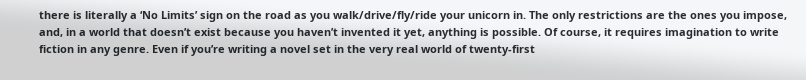there is literally a ‘No Limits’ sign on the road as you walk/drive/fly/ride your unicorn in. The only restrictions are the ones you impose, and, in a world that doesn’t exist because you haven’t invented it yet, anything is possible. Of course, it requires imagination to write fiction in any genre. Even if you’re writing a novel set in the very real world of twenty-first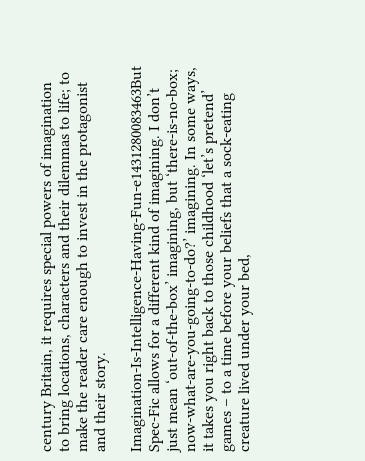century Britain, it requires special powers of imagination to bring locations, characters and their dilemmas to life; to make the reader care enough to invest in the protagonist and their story.

Imagination-Is-Intelligence-Having-Fun-e1431280083463But Spec-Fic allows for a different kind of imagining. I don’t just mean ‘out-of-the-box’ imagining, but ‘there-is-no-box; now-what-are-you-going-to-do?’ imagining. In some ways, it takes you right back to those childhood ‘let’s pretend’ games – to a time before your beliefs that a sock-eating creature lived under your bed,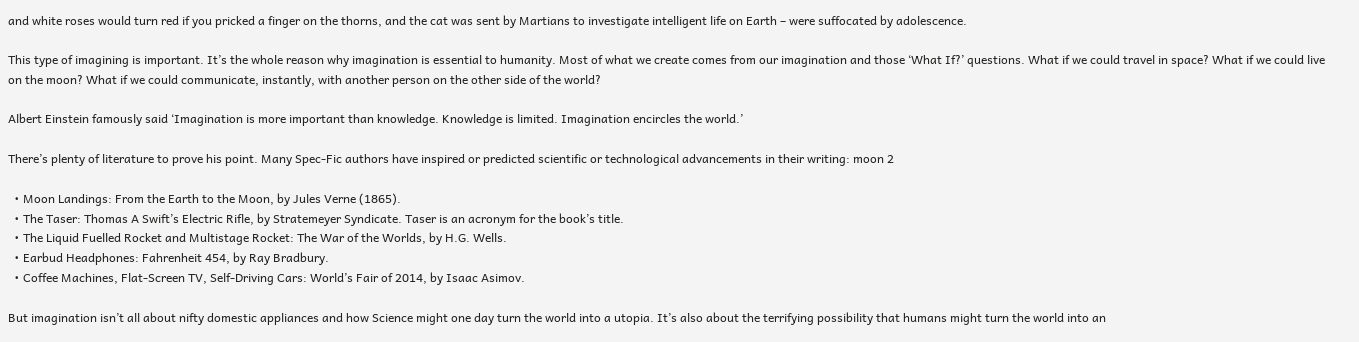and white roses would turn red if you pricked a finger on the thorns, and the cat was sent by Martians to investigate intelligent life on Earth – were suffocated by adolescence.

This type of imagining is important. It’s the whole reason why imagination is essential to humanity. Most of what we create comes from our imagination and those ‘What If?’ questions. What if we could travel in space? What if we could live on the moon? What if we could communicate, instantly, with another person on the other side of the world?

Albert Einstein famously said ‘Imagination is more important than knowledge. Knowledge is limited. Imagination encircles the world.’

There’s plenty of literature to prove his point. Many Spec-Fic authors have inspired or predicted scientific or technological advancements in their writing: moon 2

  • Moon Landings: From the Earth to the Moon, by Jules Verne (1865).
  • The Taser: Thomas A Swift’s Electric Rifle, by Stratemeyer Syndicate. Taser is an acronym for the book’s title.
  • The Liquid Fuelled Rocket and Multistage Rocket: The War of the Worlds, by H.G. Wells.
  • Earbud Headphones: Fahrenheit 454, by Ray Bradbury.
  • Coffee Machines, Flat-Screen TV, Self-Driving Cars: World’s Fair of 2014, by Isaac Asimov.

But imagination isn’t all about nifty domestic appliances and how Science might one day turn the world into a utopia. It’s also about the terrifying possibility that humans might turn the world into an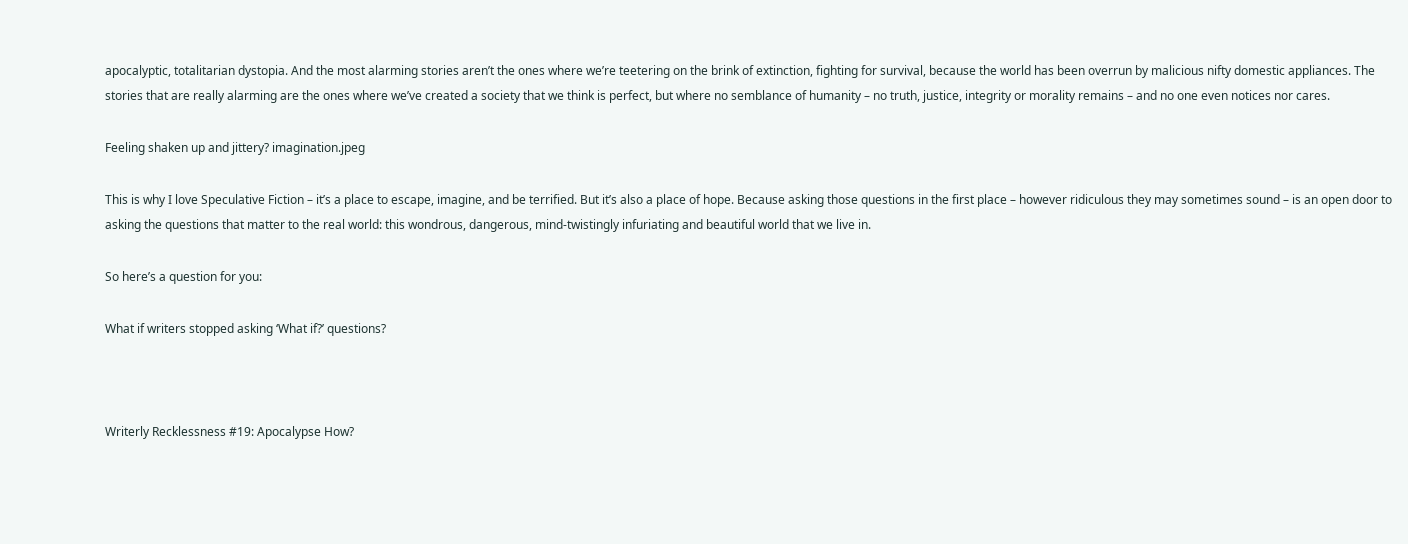apocalyptic, totalitarian dystopia. And the most alarming stories aren’t the ones where we’re teetering on the brink of extinction, fighting for survival, because the world has been overrun by malicious nifty domestic appliances. The stories that are really alarming are the ones where we’ve created a society that we think is perfect, but where no semblance of humanity – no truth, justice, integrity or morality remains – and no one even notices nor cares.

Feeling shaken up and jittery? imagination.jpeg

This is why I love Speculative Fiction – it’s a place to escape, imagine, and be terrified. But it’s also a place of hope. Because asking those questions in the first place – however ridiculous they may sometimes sound – is an open door to asking the questions that matter to the real world: this wondrous, dangerous, mind-twistingly infuriating and beautiful world that we live in.

So here’s a question for you:

What if writers stopped asking ‘What if?’ questions?



Writerly Recklessness #19: Apocalypse How?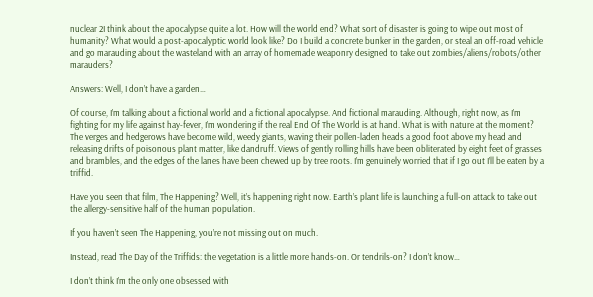nuclear 2I think about the apocalypse quite a lot. How will the world end? What sort of disaster is going to wipe out most of humanity? What would a post-apocalyptic world look like? Do I build a concrete bunker in the garden, or steal an off-road vehicle and go marauding about the wasteland with an array of homemade weaponry designed to take out zombies/aliens/robots/other marauders?

Answers: Well, I don’t have a garden…

Of course, I’m talking about a fictional world and a fictional apocalypse. And fictional marauding. Although, right now, as I’m fighting for my life against hay-fever, I’m wondering if the real End Of The World is at hand. What is with nature at the moment? The verges and hedgerows have become wild, weedy giants, waving their pollen-laden heads a good foot above my head and releasing drifts of poisonous plant matter, like dandruff. Views of gently rolling hills have been obliterated by eight feet of grasses and brambles, and the edges of the lanes have been chewed up by tree roots. I’m genuinely worried that if I go out I’ll be eaten by a triffid.

Have you seen that film, The Happening? Well, it’s happening right now. Earth’s plant life is launching a full-on attack to take out the allergy-sensitive half of the human population.

If you haven’t seen The Happening, you’re not missing out on much.

Instead, read The Day of the Triffids: the vegetation is a little more hands-on. Or tendrils-on? I don’t know…

I don’t think I’m the only one obsessed with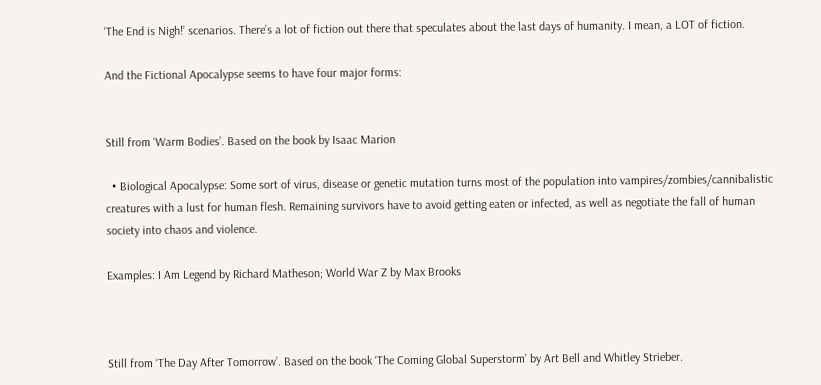‘The End is Nigh!’ scenarios. There’s a lot of fiction out there that speculates about the last days of humanity. I mean, a LOT of fiction.

And the Fictional Apocalypse seems to have four major forms:


Still from ‘Warm Bodies’. Based on the book by Isaac Marion

  • Biological Apocalypse: Some sort of virus, disease or genetic mutation turns most of the population into vampires/zombies/cannibalistic creatures with a lust for human flesh. Remaining survivors have to avoid getting eaten or infected, as well as negotiate the fall of human society into chaos and violence.

Examples: I Am Legend by Richard Matheson; World War Z by Max Brooks



Still from ‘The Day After Tomorrow’. Based on the book ‘The Coming Global Superstorm’ by Art Bell and Whitley Strieber.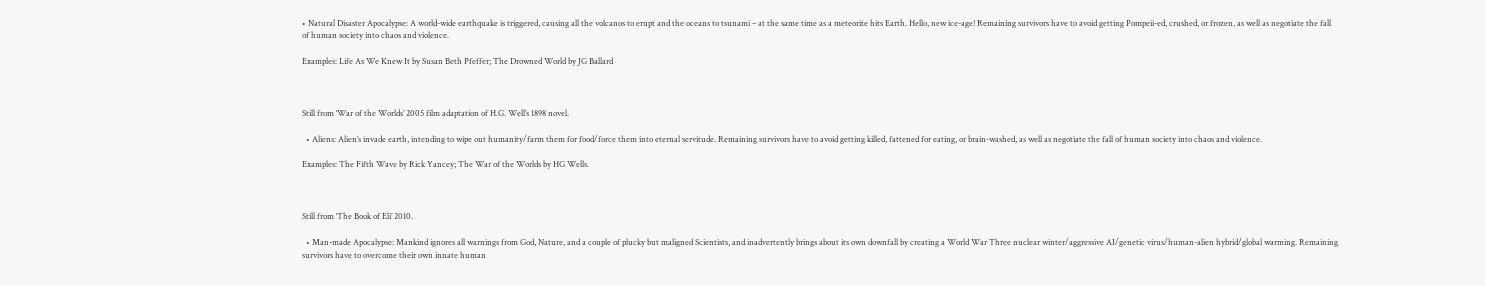• Natural Disaster Apocalypse: A world-wide earthquake is triggered, causing all the volcanos to erupt and the oceans to tsunami – at the same time as a meteorite hits Earth. Hello, new ice-age! Remaining survivors have to avoid getting Pompeii-ed, crushed, or frozen, as well as negotiate the fall of human society into chaos and violence.

Examples: Life As We Knew It by Susan Beth Pfeffer; The Drowned World by JG Ballard



Still from ‘War of the Worlds’ 2005 film adaptation of H.G. Well’s 1898 novel.

  • Aliens: Alien’s invade earth, intending to wipe out humanity/farm them for food/force them into eternal servitude. Remaining survivors have to avoid getting killed, fattened for eating, or brain-washed, as well as negotiate the fall of human society into chaos and violence.

Examples: The Fifth Wave by Rick Yancey; The War of the Worlds by HG Wells.



Still from ‘The Book of Eli’ 2010.

  • Man-made Apocalypse: Mankind ignores all warnings from God, Nature, and a couple of plucky but maligned Scientists, and inadvertently brings about its own downfall by creating a World War Three nuclear winter/aggressive AI/genetic virus/human-alien hybrid/global warming. Remaining survivors have to overcome their own innate human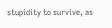stupidity to survive, as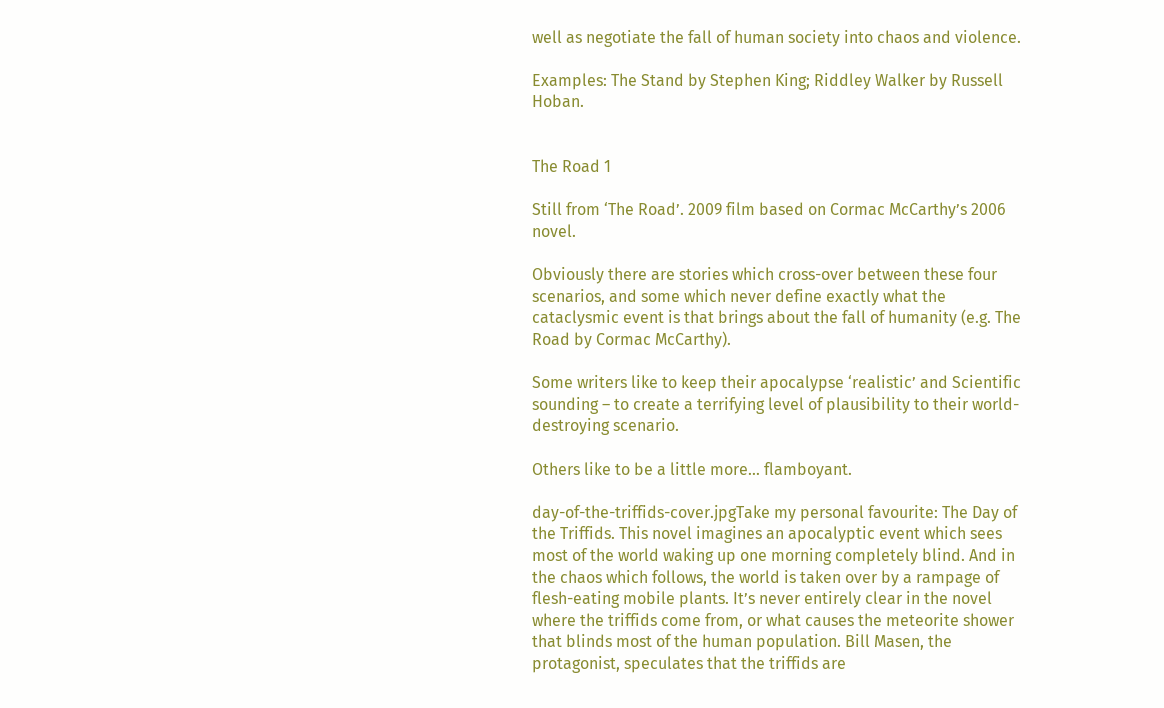well as negotiate the fall of human society into chaos and violence.

Examples: The Stand by Stephen King; Riddley Walker by Russell Hoban.


The Road 1

Still from ‘The Road’. 2009 film based on Cormac McCarthy’s 2006 novel.

Obviously there are stories which cross-over between these four scenarios, and some which never define exactly what the cataclysmic event is that brings about the fall of humanity (e.g. The Road by Cormac McCarthy).

Some writers like to keep their apocalypse ‘realistic’ and Scientific sounding – to create a terrifying level of plausibility to their world-destroying scenario.

Others like to be a little more… flamboyant.

day-of-the-triffids-cover.jpgTake my personal favourite: The Day of the Triffids. This novel imagines an apocalyptic event which sees most of the world waking up one morning completely blind. And in the chaos which follows, the world is taken over by a rampage of flesh-eating mobile plants. It’s never entirely clear in the novel where the triffids come from, or what causes the meteorite shower that blinds most of the human population. Bill Masen, the protagonist, speculates that the triffids are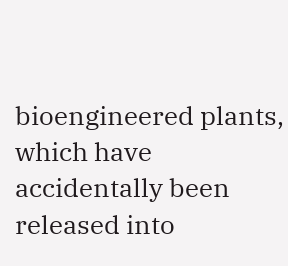bioengineered plants, which have accidentally been released into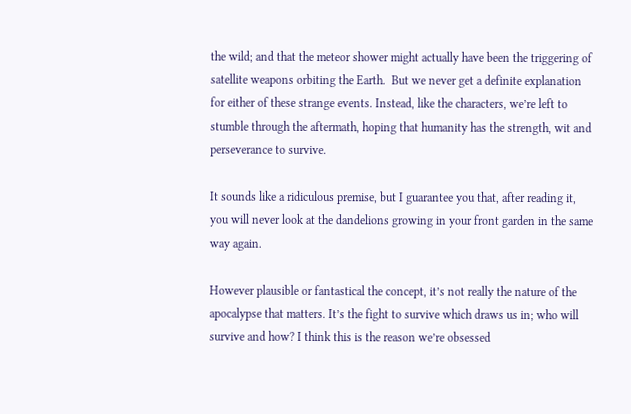the wild; and that the meteor shower might actually have been the triggering of satellite weapons orbiting the Earth.  But we never get a definite explanation for either of these strange events. Instead, like the characters, we’re left to stumble through the aftermath, hoping that humanity has the strength, wit and perseverance to survive.

It sounds like a ridiculous premise, but I guarantee you that, after reading it, you will never look at the dandelions growing in your front garden in the same way again.

However plausible or fantastical the concept, it’s not really the nature of the apocalypse that matters. It’s the fight to survive which draws us in; who will survive and how? I think this is the reason we’re obsessed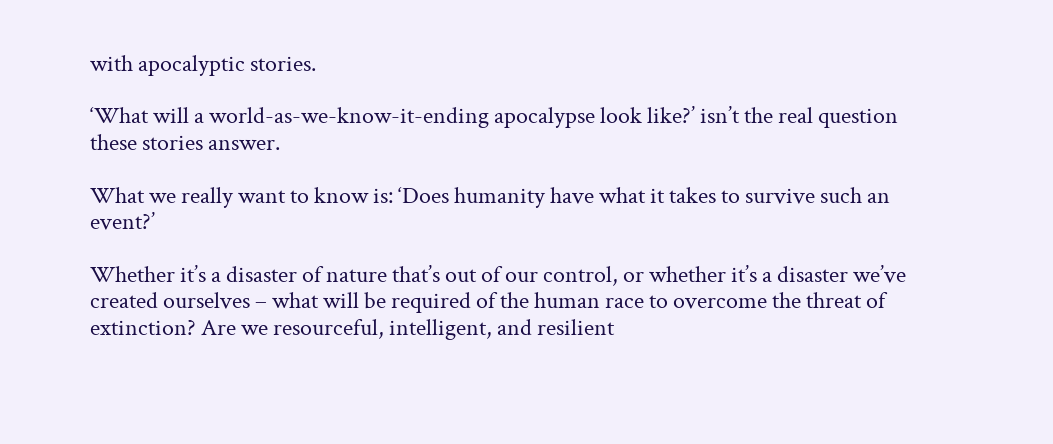with apocalyptic stories.

‘What will a world-as-we-know-it-ending apocalypse look like?’ isn’t the real question these stories answer.

What we really want to know is: ‘Does humanity have what it takes to survive such an event?’

Whether it’s a disaster of nature that’s out of our control, or whether it’s a disaster we’ve created ourselves – what will be required of the human race to overcome the threat of extinction? Are we resourceful, intelligent, and resilient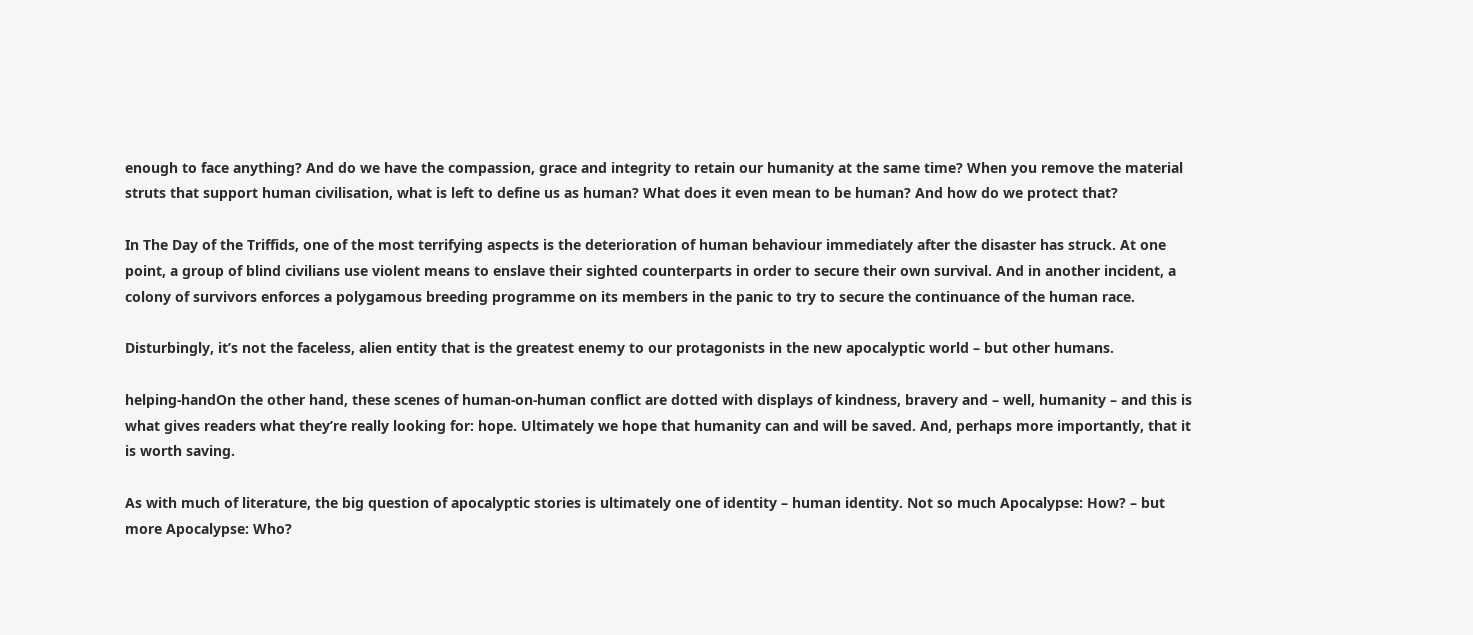enough to face anything? And do we have the compassion, grace and integrity to retain our humanity at the same time? When you remove the material struts that support human civilisation, what is left to define us as human? What does it even mean to be human? And how do we protect that?

In The Day of the Triffids, one of the most terrifying aspects is the deterioration of human behaviour immediately after the disaster has struck. At one point, a group of blind civilians use violent means to enslave their sighted counterparts in order to secure their own survival. And in another incident, a colony of survivors enforces a polygamous breeding programme on its members in the panic to try to secure the continuance of the human race.

Disturbingly, it’s not the faceless, alien entity that is the greatest enemy to our protagonists in the new apocalyptic world – but other humans.

helping-handOn the other hand, these scenes of human-on-human conflict are dotted with displays of kindness, bravery and – well, humanity – and this is what gives readers what they’re really looking for: hope. Ultimately we hope that humanity can and will be saved. And, perhaps more importantly, that it is worth saving.

As with much of literature, the big question of apocalyptic stories is ultimately one of identity – human identity. Not so much Apocalypse: How? – but more Apocalypse: Who?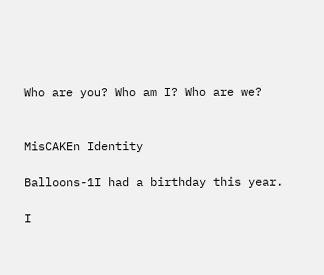Who are you? Who am I? Who are we?


MisCAKEn Identity

Balloons-1I had a birthday this year.

I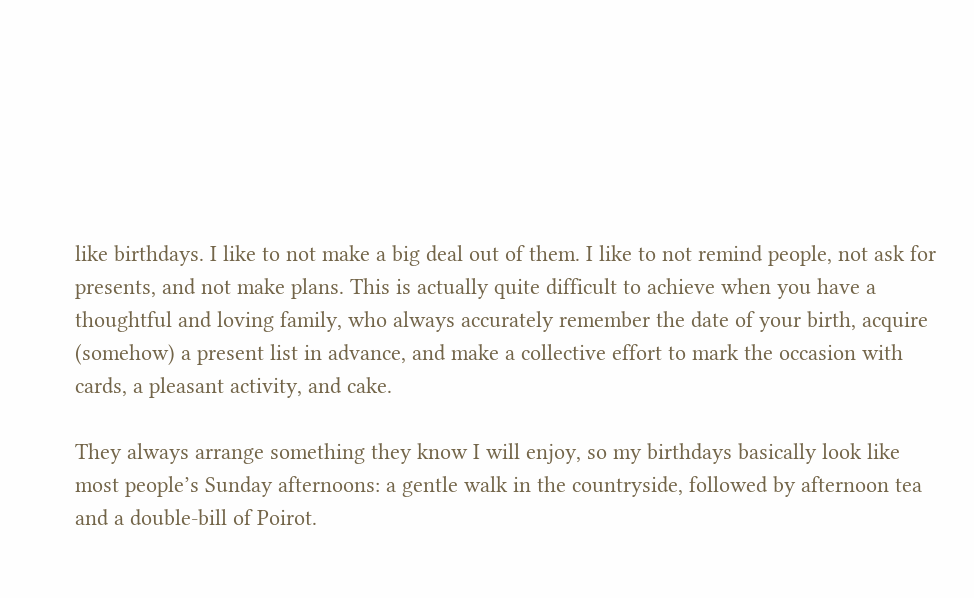like birthdays. I like to not make a big deal out of them. I like to not remind people, not ask for presents, and not make plans. This is actually quite difficult to achieve when you have a thoughtful and loving family, who always accurately remember the date of your birth, acquire (somehow) a present list in advance, and make a collective effort to mark the occasion with cards, a pleasant activity, and cake.

They always arrange something they know I will enjoy, so my birthdays basically look like most people’s Sunday afternoons: a gentle walk in the countryside, followed by afternoon tea and a double-bill of Poirot.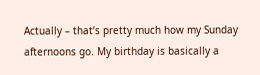Actually – that’s pretty much how my Sunday afternoons go. My birthday is basically a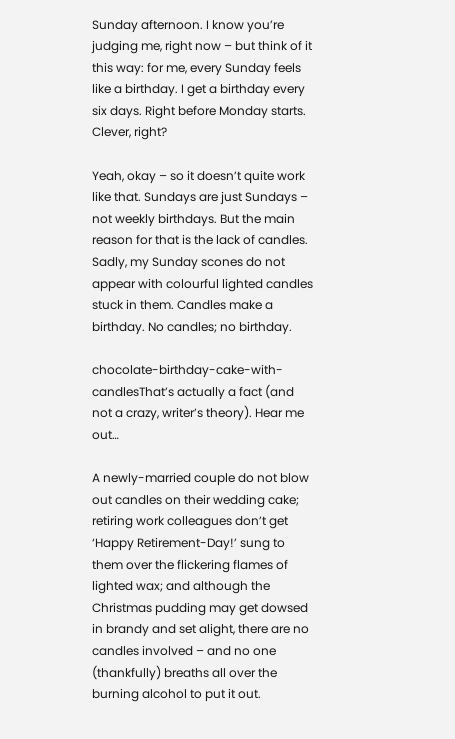Sunday afternoon. I know you’re judging me, right now – but think of it this way: for me, every Sunday feels like a birthday. I get a birthday every six days. Right before Monday starts. Clever, right?

Yeah, okay – so it doesn’t quite work like that. Sundays are just Sundays – not weekly birthdays. But the main reason for that is the lack of candles. Sadly, my Sunday scones do not appear with colourful lighted candles stuck in them. Candles make a birthday. No candles; no birthday.

chocolate-birthday-cake-with-candlesThat’s actually a fact (and not a crazy, writer’s theory). Hear me out…

A newly-married couple do not blow out candles on their wedding cake; retiring work colleagues don’t get ‘Happy Retirement-Day!’ sung to them over the flickering flames of lighted wax; and although the Christmas pudding may get dowsed in brandy and set alight, there are no candles involved – and no one (thankfully) breaths all over the burning alcohol to put it out.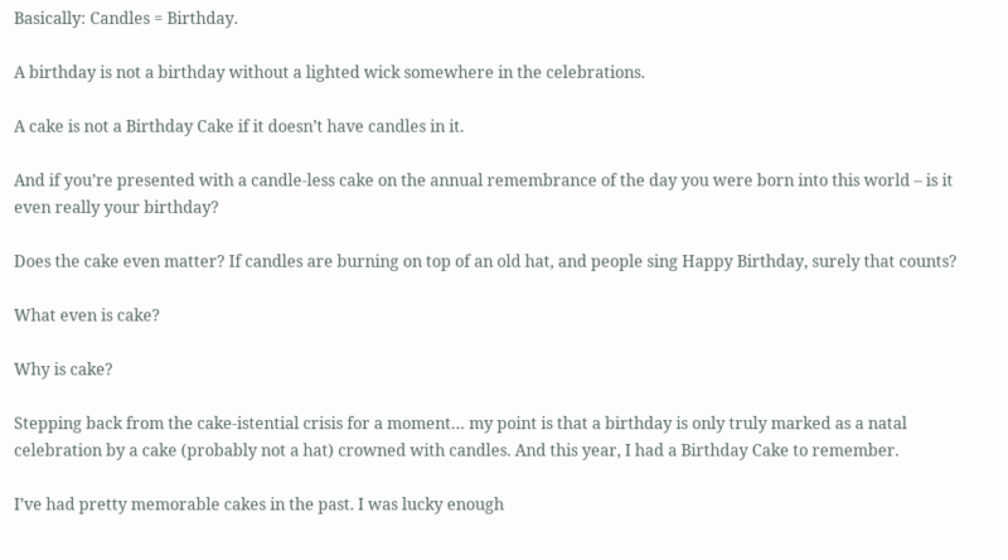Basically: Candles = Birthday.

A birthday is not a birthday without a lighted wick somewhere in the celebrations.

A cake is not a Birthday Cake if it doesn’t have candles in it.

And if you’re presented with a candle-less cake on the annual remembrance of the day you were born into this world – is it even really your birthday?

Does the cake even matter? If candles are burning on top of an old hat, and people sing Happy Birthday, surely that counts?

What even is cake?

Why is cake?

Stepping back from the cake-istential crisis for a moment… my point is that a birthday is only truly marked as a natal celebration by a cake (probably not a hat) crowned with candles. And this year, I had a Birthday Cake to remember.

I’ve had pretty memorable cakes in the past. I was lucky enough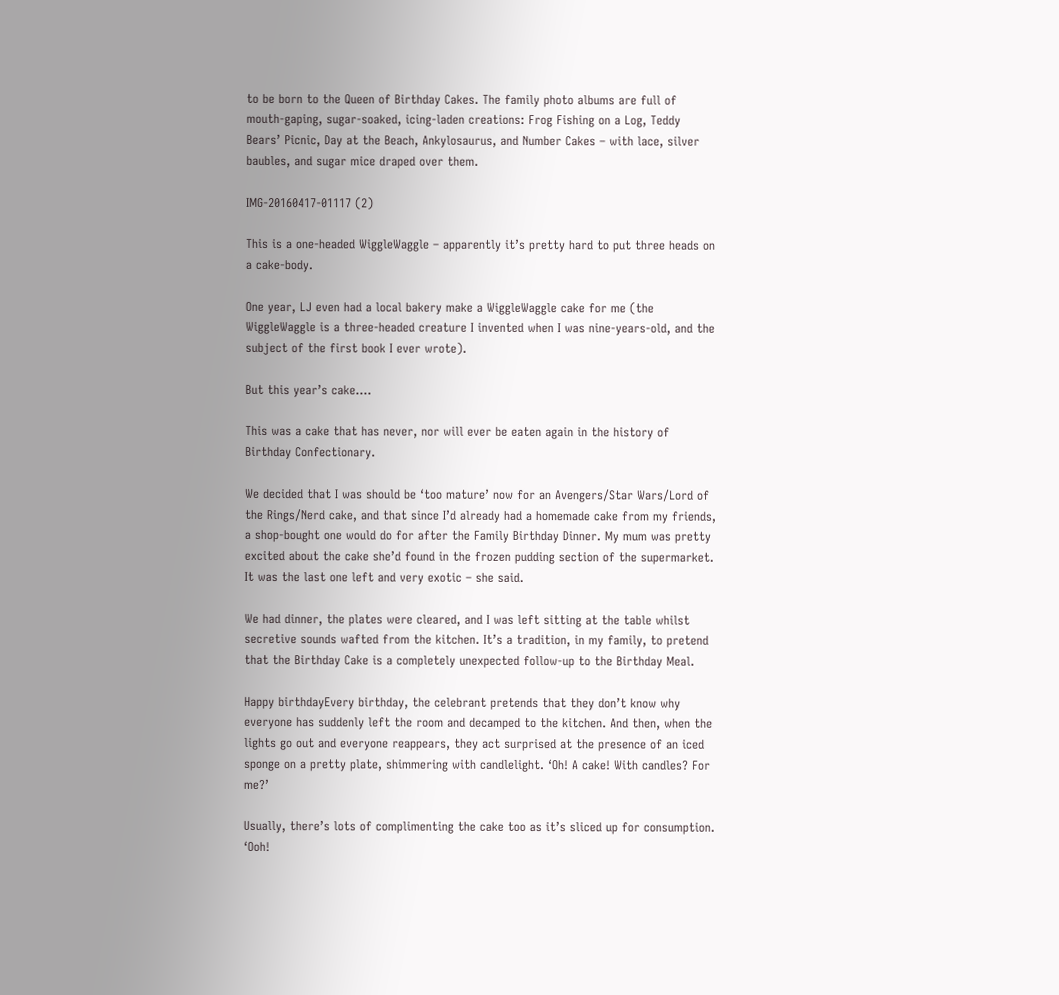to be born to the Queen of Birthday Cakes. The family photo albums are full of mouth-gaping, sugar-soaked, icing-laden creations: Frog Fishing on a Log, Teddy Bears’ Picnic, Day at the Beach, Ankylosaurus, and Number Cakes – with lace, silver baubles, and sugar mice draped over them.

IMG-20160417-01117 (2)

This is a one-headed WiggleWaggle – apparently it’s pretty hard to put three heads on a cake-body.

One year, LJ even had a local bakery make a WiggleWaggle cake for me (the WiggleWaggle is a three-headed creature I invented when I was nine-years-old, and the subject of the first book I ever wrote).

But this year’s cake….

This was a cake that has never, nor will ever be eaten again in the history of Birthday Confectionary.

We decided that I was should be ‘too mature’ now for an Avengers/Star Wars/Lord of the Rings/Nerd cake, and that since I’d already had a homemade cake from my friends, a shop-bought one would do for after the Family Birthday Dinner. My mum was pretty excited about the cake she’d found in the frozen pudding section of the supermarket. It was the last one left and very exotic – she said.

We had dinner, the plates were cleared, and I was left sitting at the table whilst secretive sounds wafted from the kitchen. It’s a tradition, in my family, to pretend that the Birthday Cake is a completely unexpected follow-up to the Birthday Meal.

Happy birthdayEvery birthday, the celebrant pretends that they don’t know why everyone has suddenly left the room and decamped to the kitchen. And then, when the lights go out and everyone reappears, they act surprised at the presence of an iced sponge on a pretty plate, shimmering with candlelight. ‘Oh! A cake! With candles? For me?’

Usually, there’s lots of complimenting the cake too as it’s sliced up for consumption. ‘Ooh!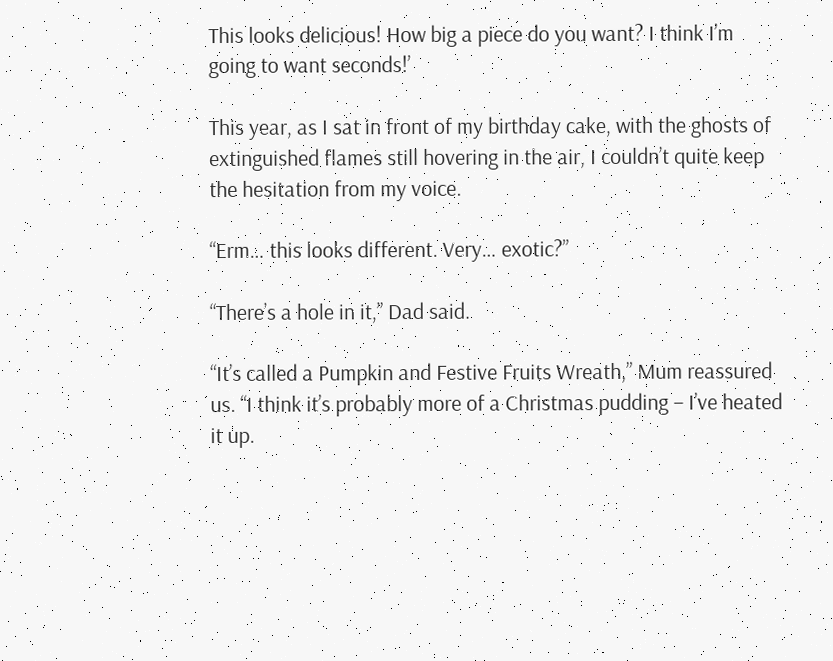This looks delicious! How big a piece do you want? I think I’m going to want seconds!’

This year, as I sat in front of my birthday cake, with the ghosts of extinguished flames still hovering in the air, I couldn’t quite keep the hesitation from my voice.

“Erm… this looks different. Very… exotic?”

“There’s a hole in it,” Dad said.

“It’s called a Pumpkin and Festive Fruits Wreath,” Mum reassured us. “I think it’s probably more of a Christmas pudding – I’ve heated it up.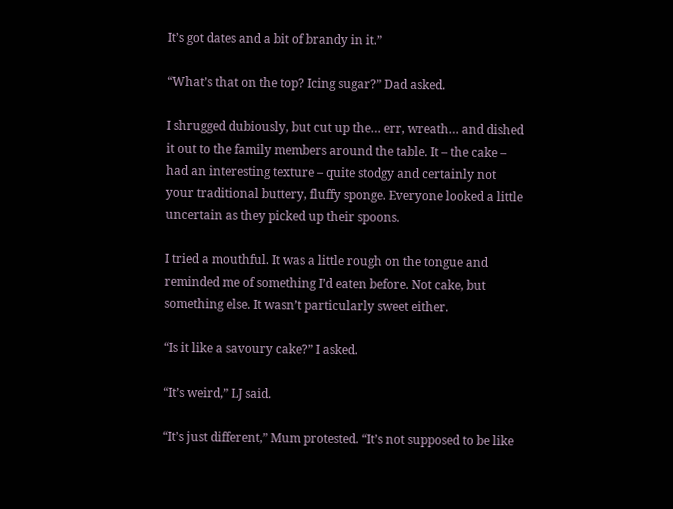It’s got dates and a bit of brandy in it.”

“What’s that on the top? Icing sugar?” Dad asked.

I shrugged dubiously, but cut up the… err, wreath… and dished it out to the family members around the table. It – the cake – had an interesting texture – quite stodgy and certainly not your traditional buttery, fluffy sponge. Everyone looked a little uncertain as they picked up their spoons.

I tried a mouthful. It was a little rough on the tongue and reminded me of something I’d eaten before. Not cake, but something else. It wasn’t particularly sweet either.

“Is it like a savoury cake?” I asked.

“It’s weird,” LJ said.

“It’s just different,” Mum protested. “It’s not supposed to be like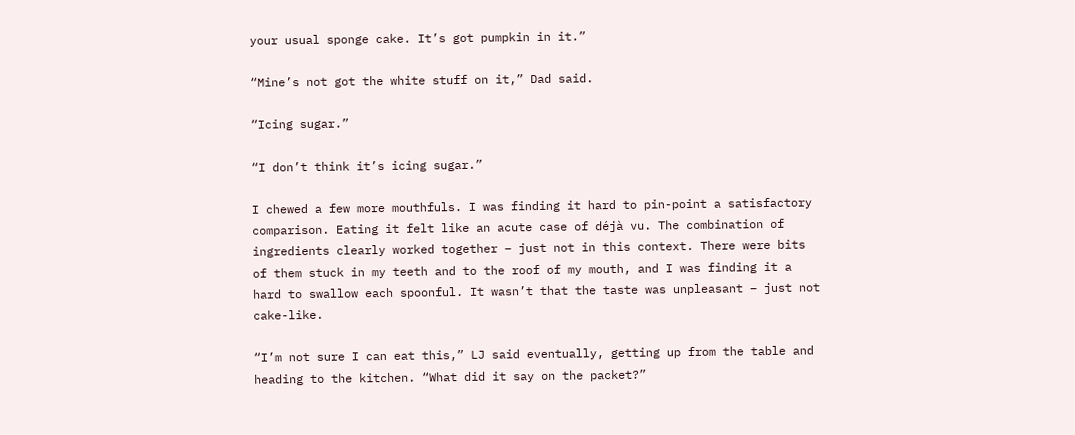your usual sponge cake. It’s got pumpkin in it.”

“Mine’s not got the white stuff on it,” Dad said.

“Icing sugar.”

“I don’t think it’s icing sugar.”

I chewed a few more mouthfuls. I was finding it hard to pin-point a satisfactory comparison. Eating it felt like an acute case of déjà vu. The combination of ingredients clearly worked together – just not in this context. There were bits of them stuck in my teeth and to the roof of my mouth, and I was finding it a hard to swallow each spoonful. It wasn’t that the taste was unpleasant – just not cake-like.

“I’m not sure I can eat this,” LJ said eventually, getting up from the table and heading to the kitchen. “What did it say on the packet?”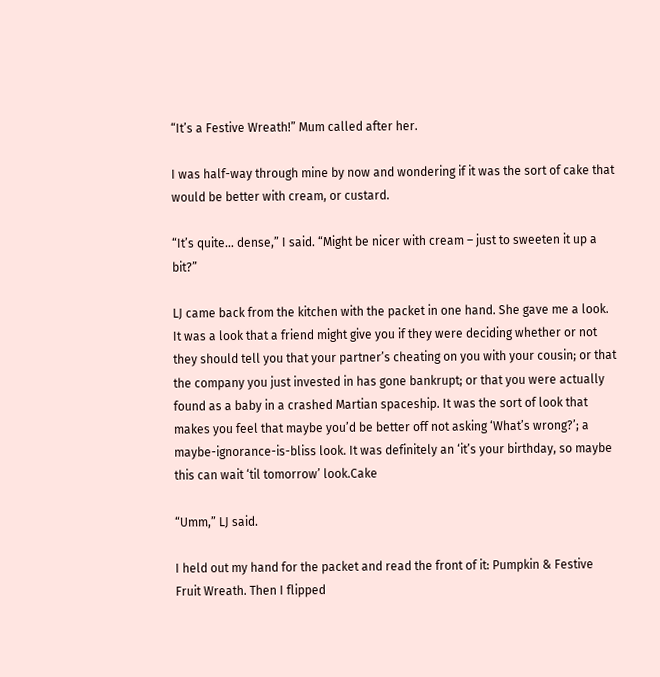“It’s a Festive Wreath!” Mum called after her.

I was half-way through mine by now and wondering if it was the sort of cake that would be better with cream, or custard.

“It’s quite… dense,” I said. “Might be nicer with cream – just to sweeten it up a bit?”

LJ came back from the kitchen with the packet in one hand. She gave me a look. It was a look that a friend might give you if they were deciding whether or not they should tell you that your partner’s cheating on you with your cousin; or that the company you just invested in has gone bankrupt; or that you were actually found as a baby in a crashed Martian spaceship. It was the sort of look that makes you feel that maybe you’d be better off not asking ‘What’s wrong?’; a maybe-ignorance-is-bliss look. It was definitely an ‘it’s your birthday, so maybe this can wait ‘til tomorrow’ look.Cake

“Umm,” LJ said.

I held out my hand for the packet and read the front of it: Pumpkin & Festive Fruit Wreath. Then I flipped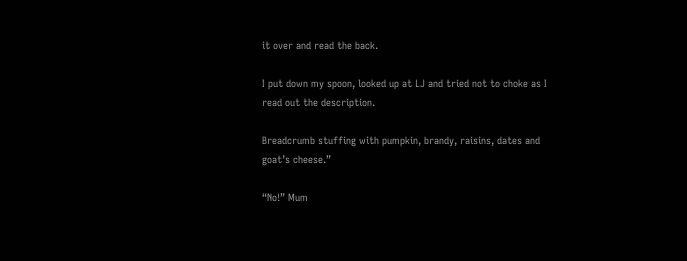it over and read the back.

I put down my spoon, looked up at LJ and tried not to choke as I read out the description.

Breadcrumb stuffing with pumpkin, brandy, raisins, dates and goat’s cheese.”

“No!” Mum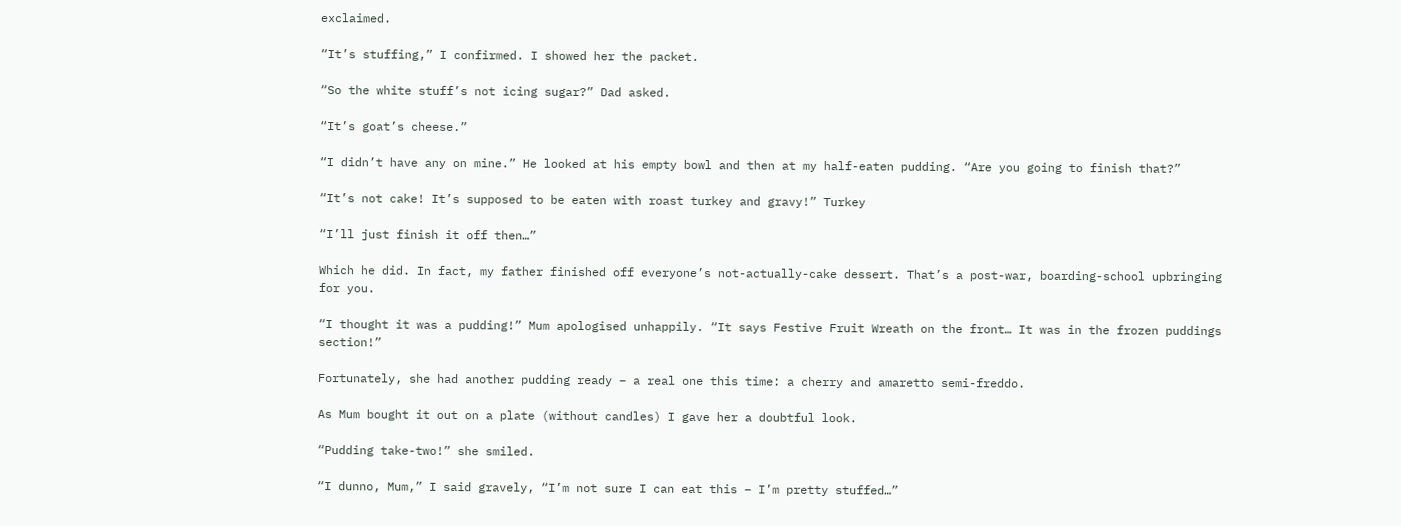exclaimed.

“It’s stuffing,” I confirmed. I showed her the packet.

“So the white stuff’s not icing sugar?” Dad asked.

“It’s goat’s cheese.”

“I didn’t have any on mine.” He looked at his empty bowl and then at my half-eaten pudding. “Are you going to finish that?”

“It’s not cake! It’s supposed to be eaten with roast turkey and gravy!” Turkey

“I’ll just finish it off then…”

Which he did. In fact, my father finished off everyone’s not-actually-cake dessert. That’s a post-war, boarding-school upbringing for you.

“I thought it was a pudding!” Mum apologised unhappily. “It says Festive Fruit Wreath on the front… It was in the frozen puddings section!”

Fortunately, she had another pudding ready – a real one this time: a cherry and amaretto semi-freddo.

As Mum bought it out on a plate (without candles) I gave her a doubtful look.

“Pudding take-two!” she smiled.

“I dunno, Mum,” I said gravely, “I’m not sure I can eat this – I’m pretty stuffed…”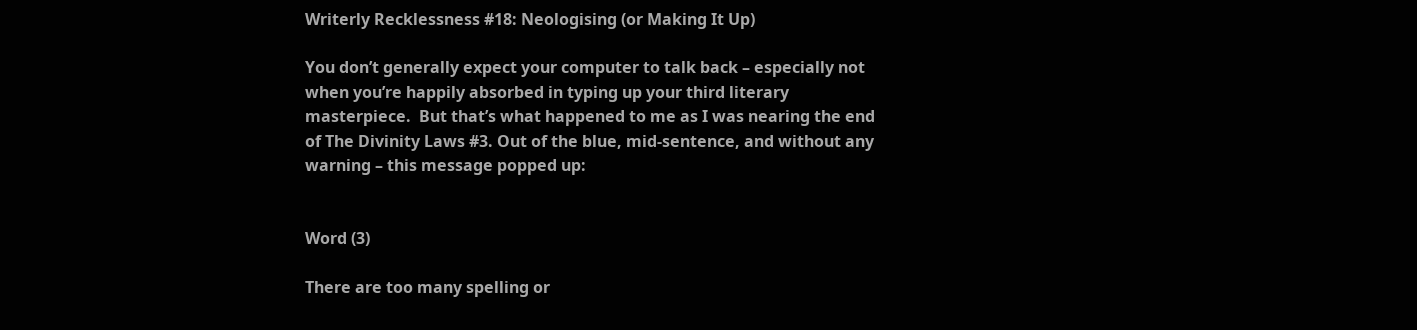Writerly Recklessness #18: Neologising (or Making It Up)

You don’t generally expect your computer to talk back – especially not when you’re happily absorbed in typing up your third literary masterpiece.  But that’s what happened to me as I was nearing the end of The Divinity Laws #3. Out of the blue, mid-sentence, and without any warning – this message popped up:


Word (3)

There are too many spelling or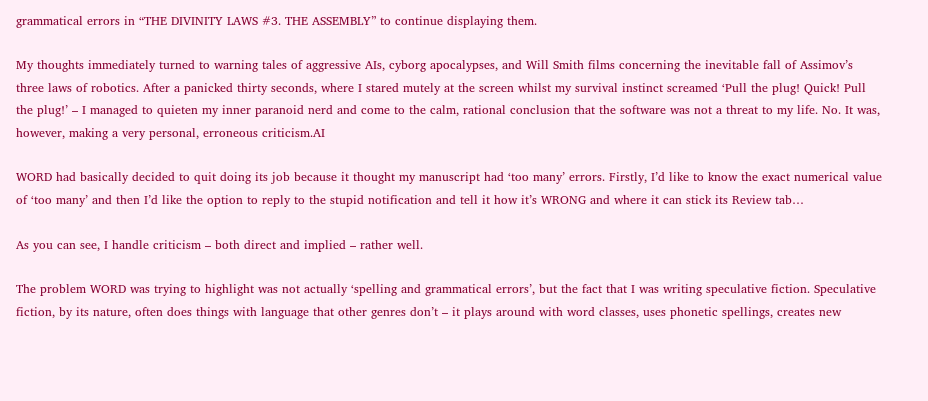grammatical errors in “THE DIVINITY LAWS #3. THE ASSEMBLY” to continue displaying them.

My thoughts immediately turned to warning tales of aggressive AIs, cyborg apocalypses, and Will Smith films concerning the inevitable fall of Assimov’s three laws of robotics. After a panicked thirty seconds, where I stared mutely at the screen whilst my survival instinct screamed ‘Pull the plug! Quick! Pull the plug!’ – I managed to quieten my inner paranoid nerd and come to the calm, rational conclusion that the software was not a threat to my life. No. It was, however, making a very personal, erroneous criticism.AI

WORD had basically decided to quit doing its job because it thought my manuscript had ‘too many’ errors. Firstly, I’d like to know the exact numerical value of ‘too many’ and then I’d like the option to reply to the stupid notification and tell it how it’s WRONG and where it can stick its Review tab…

As you can see, I handle criticism – both direct and implied – rather well.

The problem WORD was trying to highlight was not actually ‘spelling and grammatical errors’, but the fact that I was writing speculative fiction. Speculative fiction, by its nature, often does things with language that other genres don’t – it plays around with word classes, uses phonetic spellings, creates new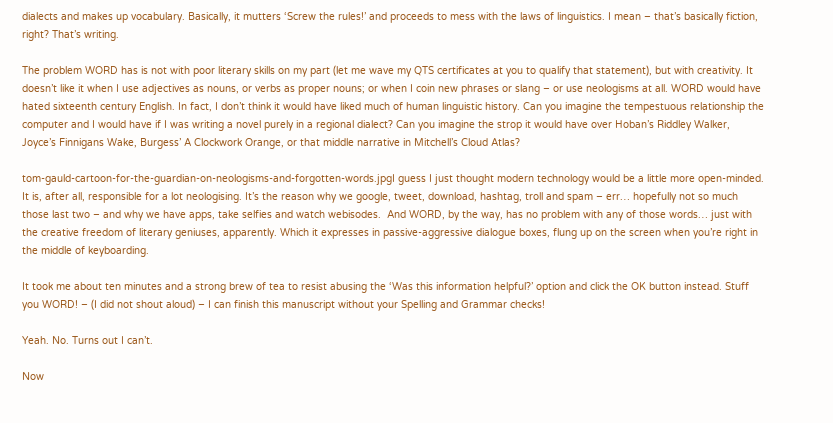dialects and makes up vocabulary. Basically, it mutters ‘Screw the rules!’ and proceeds to mess with the laws of linguistics. I mean – that’s basically fiction, right? That’s writing.

The problem WORD has is not with poor literary skills on my part (let me wave my QTS certificates at you to qualify that statement), but with creativity. It doesn’t like it when I use adjectives as nouns, or verbs as proper nouns; or when I coin new phrases or slang – or use neologisms at all. WORD would have hated sixteenth century English. In fact, I don’t think it would have liked much of human linguistic history. Can you imagine the tempestuous relationship the computer and I would have if I was writing a novel purely in a regional dialect? Can you imagine the strop it would have over Hoban’s Riddley Walker, Joyce’s Finnigans Wake, Burgess’ A Clockwork Orange, or that middle narrative in Mitchell’s Cloud Atlas?

tom-gauld-cartoon-for-the-guardian-on-neologisms-and-forgotten-words.jpgI guess I just thought modern technology would be a little more open-minded. It is, after all, responsible for a lot neologising. It’s the reason why we google, tweet, download, hashtag, troll and spam – err… hopefully not so much those last two – and why we have apps, take selfies and watch webisodes.  And WORD, by the way, has no problem with any of those words… just with the creative freedom of literary geniuses, apparently. Which it expresses in passive-aggressive dialogue boxes, flung up on the screen when you’re right in the middle of keyboarding.

It took me about ten minutes and a strong brew of tea to resist abusing the ‘Was this information helpful?’ option and click the OK button instead. Stuff you WORD! – (I did not shout aloud) – I can finish this manuscript without your Spelling and Grammar checks!

Yeah. No. Turns out I can’t.

Now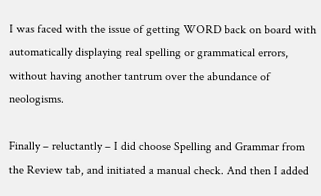I was faced with the issue of getting WORD back on board with automatically displaying real spelling or grammatical errors, without having another tantrum over the abundance of neologisms.

Finally – reluctantly – I did choose Spelling and Grammar from the Review tab, and initiated a manual check. And then I added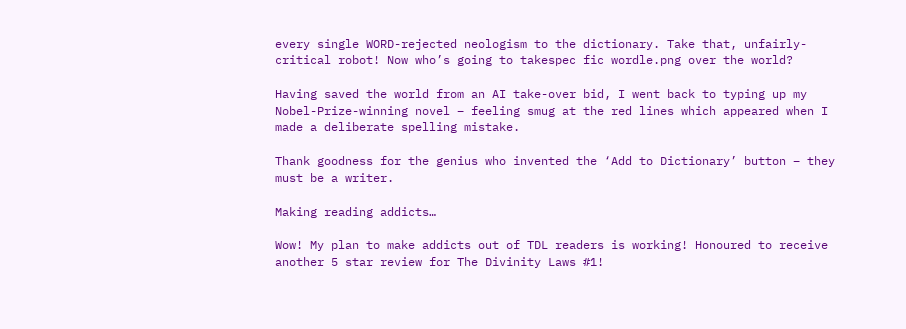every single WORD-rejected neologism to the dictionary. Take that, unfairly-critical robot! Now who’s going to takespec fic wordle.png over the world?

Having saved the world from an AI take-over bid, I went back to typing up my Nobel-Prize-winning novel – feeling smug at the red lines which appeared when I made a deliberate spelling mistake.

Thank goodness for the genius who invented the ‘Add to Dictionary’ button – they must be a writer.

Making reading addicts…

Wow! My plan to make addicts out of TDL readers is working! Honoured to receive another 5 star review for The Divinity Laws #1!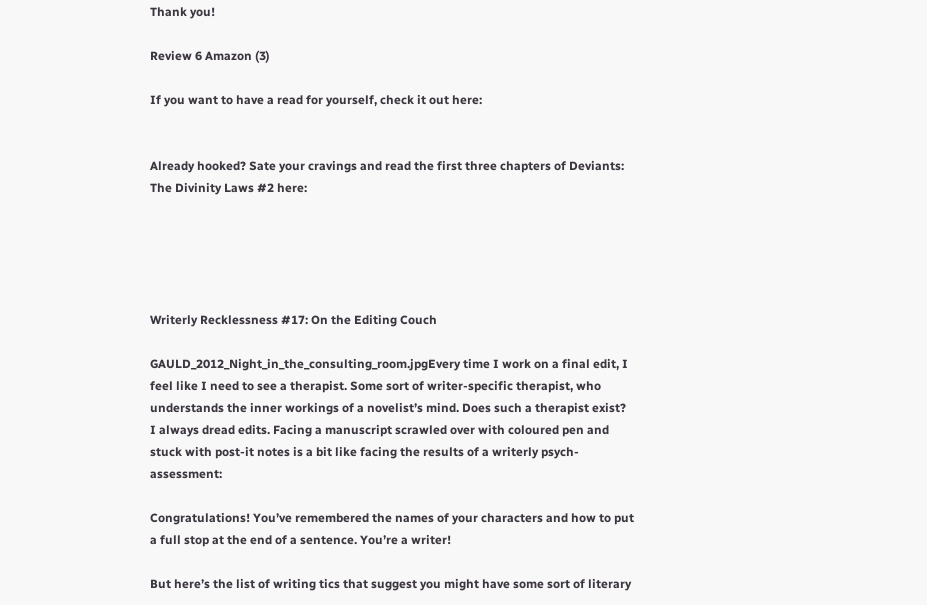Thank you!

Review 6 Amazon (3)

If you want to have a read for yourself, check it out here:


Already hooked? Sate your cravings and read the first three chapters of Deviants: The Divinity Laws #2 here:





Writerly Recklessness #17: On the Editing Couch

GAULD_2012_Night_in_the_consulting_room.jpgEvery time I work on a final edit, I feel like I need to see a therapist. Some sort of writer-specific therapist, who understands the inner workings of a novelist’s mind. Does such a therapist exist? I always dread edits. Facing a manuscript scrawled over with coloured pen and stuck with post-it notes is a bit like facing the results of a writerly psych-assessment:

Congratulations! You’ve remembered the names of your characters and how to put a full stop at the end of a sentence. You’re a writer!

But here’s the list of writing tics that suggest you might have some sort of literary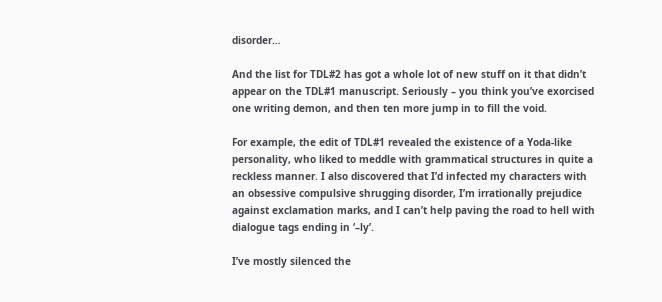disorder…

And the list for TDL#2 has got a whole lot of new stuff on it that didn’t appear on the TDL#1 manuscript. Seriously – you think you’ve exorcised one writing demon, and then ten more jump in to fill the void.

For example, the edit of TDL#1 revealed the existence of a Yoda-like personality, who liked to meddle with grammatical structures in quite a reckless manner. I also discovered that I’d infected my characters with an obsessive compulsive shrugging disorder, I’m irrationally prejudice against exclamation marks, and I can’t help paving the road to hell with dialogue tags ending in ‘–ly’.

I’ve mostly silenced the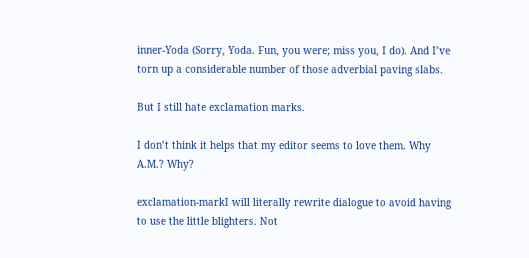inner-Yoda (Sorry, Yoda. Fun, you were; miss you, I do). And I’ve torn up a considerable number of those adverbial paving slabs.

But I still hate exclamation marks.

I don’t think it helps that my editor seems to love them. Why A.M.? Why?

exclamation-markI will literally rewrite dialogue to avoid having to use the little blighters. Not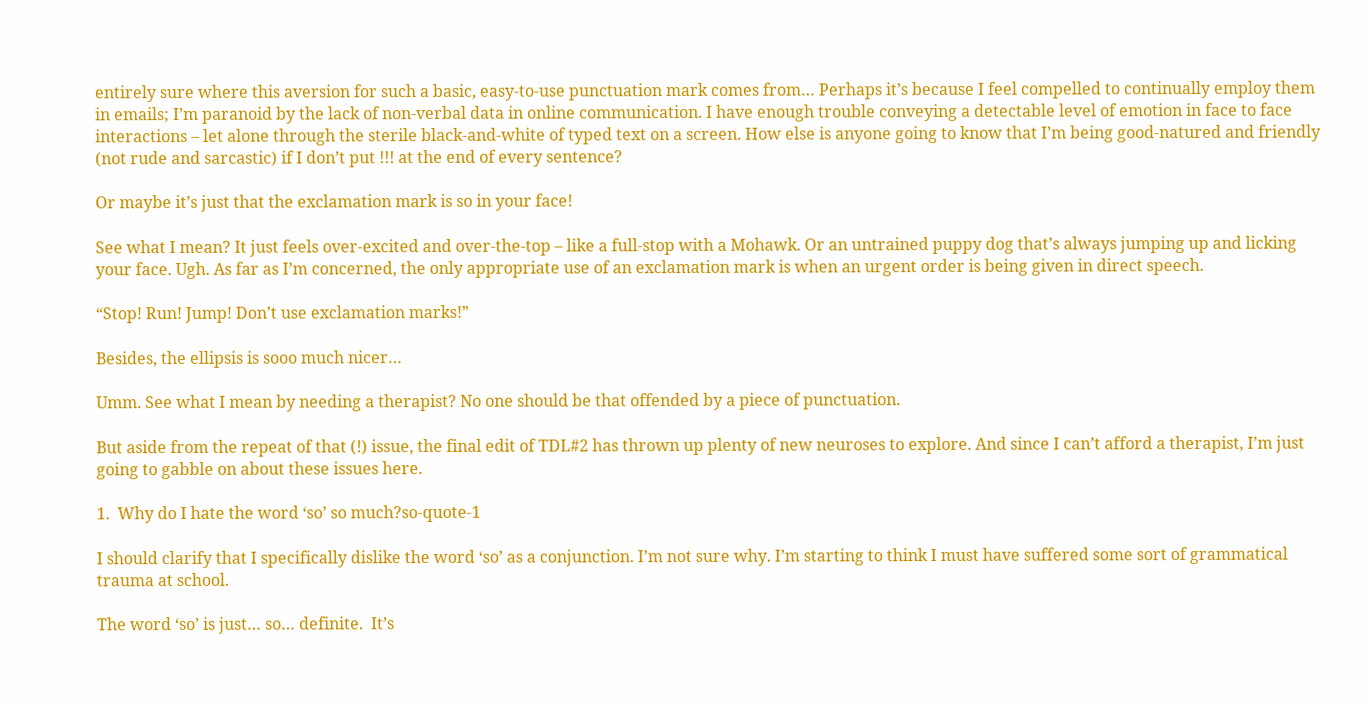entirely sure where this aversion for such a basic, easy-to-use punctuation mark comes from… Perhaps it’s because I feel compelled to continually employ them in emails; I’m paranoid by the lack of non-verbal data in online communication. I have enough trouble conveying a detectable level of emotion in face to face interactions – let alone through the sterile black-and-white of typed text on a screen. How else is anyone going to know that I’m being good-natured and friendly (not rude and sarcastic) if I don’t put !!! at the end of every sentence?

Or maybe it’s just that the exclamation mark is so in your face!

See what I mean? It just feels over-excited and over-the-top – like a full-stop with a Mohawk. Or an untrained puppy dog that’s always jumping up and licking your face. Ugh. As far as I’m concerned, the only appropriate use of an exclamation mark is when an urgent order is being given in direct speech.

“Stop! Run! Jump! Don’t use exclamation marks!”

Besides, the ellipsis is sooo much nicer…

Umm. See what I mean by needing a therapist? No one should be that offended by a piece of punctuation.

But aside from the repeat of that (!) issue, the final edit of TDL#2 has thrown up plenty of new neuroses to explore. And since I can’t afford a therapist, I’m just going to gabble on about these issues here.

1.  Why do I hate the word ‘so’ so much?so-quote-1

I should clarify that I specifically dislike the word ‘so’ as a conjunction. I’m not sure why. I’m starting to think I must have suffered some sort of grammatical trauma at school.

The word ‘so’ is just… so… definite.  It’s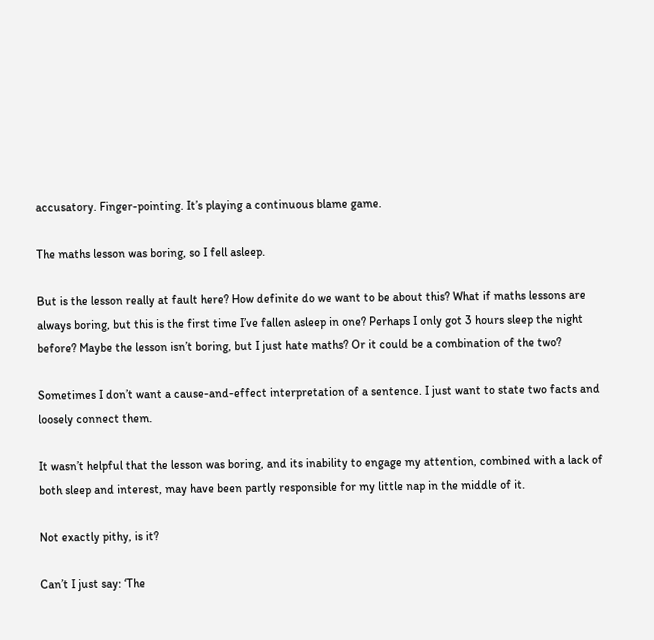accusatory. Finger-pointing. It’s playing a continuous blame game.

The maths lesson was boring, so I fell asleep.

But is the lesson really at fault here? How definite do we want to be about this? What if maths lessons are always boring, but this is the first time I’ve fallen asleep in one? Perhaps I only got 3 hours sleep the night before? Maybe the lesson isn’t boring, but I just hate maths? Or it could be a combination of the two?

Sometimes I don’t want a cause-and-effect interpretation of a sentence. I just want to state two facts and loosely connect them.

It wasn’t helpful that the lesson was boring, and its inability to engage my attention, combined with a lack of both sleep and interest, may have been partly responsible for my little nap in the middle of it.

Not exactly pithy, is it?

Can’t I just say: ‘The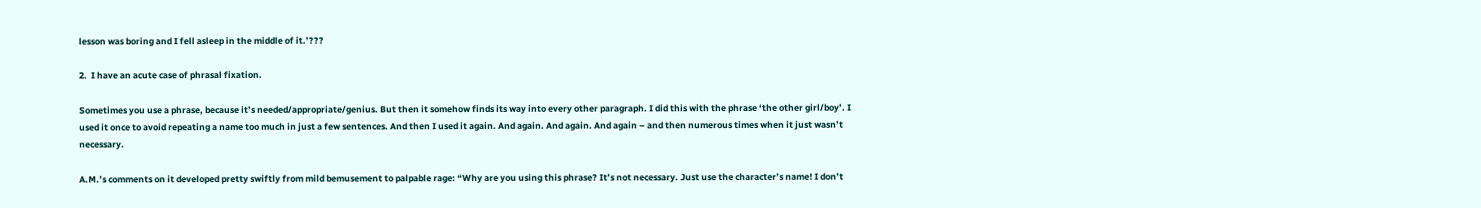lesson was boring and I fell asleep in the middle of it.’???

2.  I have an acute case of phrasal fixation.

Sometimes you use a phrase, because it’s needed/appropriate/genius. But then it somehow finds its way into every other paragraph. I did this with the phrase ‘the other girl/boy’. I used it once to avoid repeating a name too much in just a few sentences. And then I used it again. And again. And again. And again – and then numerous times when it just wasn’t necessary.

A.M.’s comments on it developed pretty swiftly from mild bemusement to palpable rage: “Why are you using this phrase? It’s not necessary. Just use the character’s name! I don’t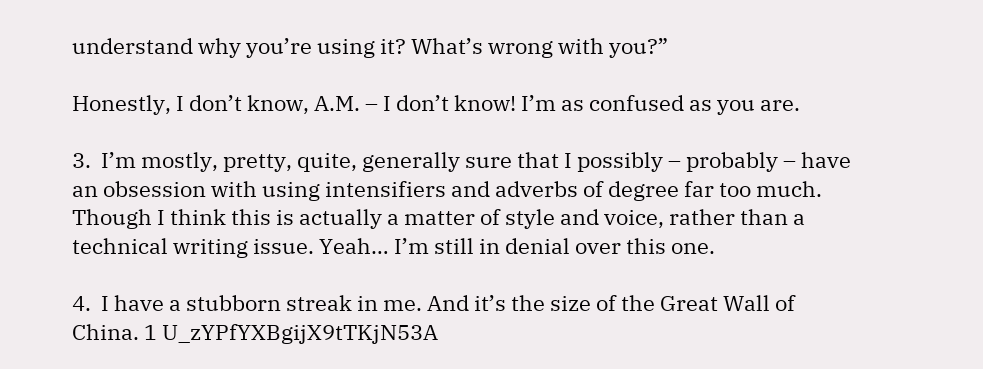understand why you’re using it? What’s wrong with you?”

Honestly, I don’t know, A.M. – I don’t know! I’m as confused as you are.

3.  I’m mostly, pretty, quite, generally sure that I possibly – probably – have an obsession with using intensifiers and adverbs of degree far too much. Though I think this is actually a matter of style and voice, rather than a technical writing issue. Yeah… I’m still in denial over this one.

4.  I have a stubborn streak in me. And it’s the size of the Great Wall of China. 1 U_zYPfYXBgijX9tTKjN53A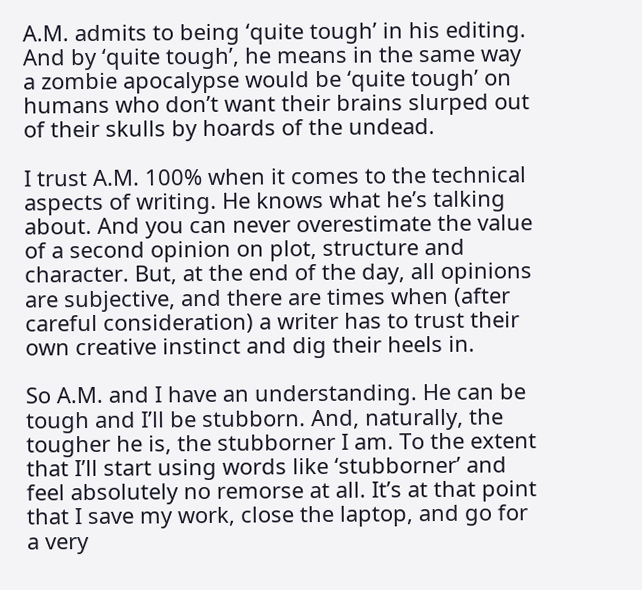A.M. admits to being ‘quite tough’ in his editing. And by ‘quite tough’, he means in the same way a zombie apocalypse would be ‘quite tough’ on humans who don’t want their brains slurped out of their skulls by hoards of the undead.

I trust A.M. 100% when it comes to the technical aspects of writing. He knows what he’s talking about. And you can never overestimate the value of a second opinion on plot, structure and character. But, at the end of the day, all opinions are subjective, and there are times when (after careful consideration) a writer has to trust their own creative instinct and dig their heels in.

So A.M. and I have an understanding. He can be tough and I’ll be stubborn. And, naturally, the tougher he is, the stubborner I am. To the extent that I’ll start using words like ‘stubborner’ and feel absolutely no remorse at all. It’s at that point that I save my work, close the laptop, and go for a very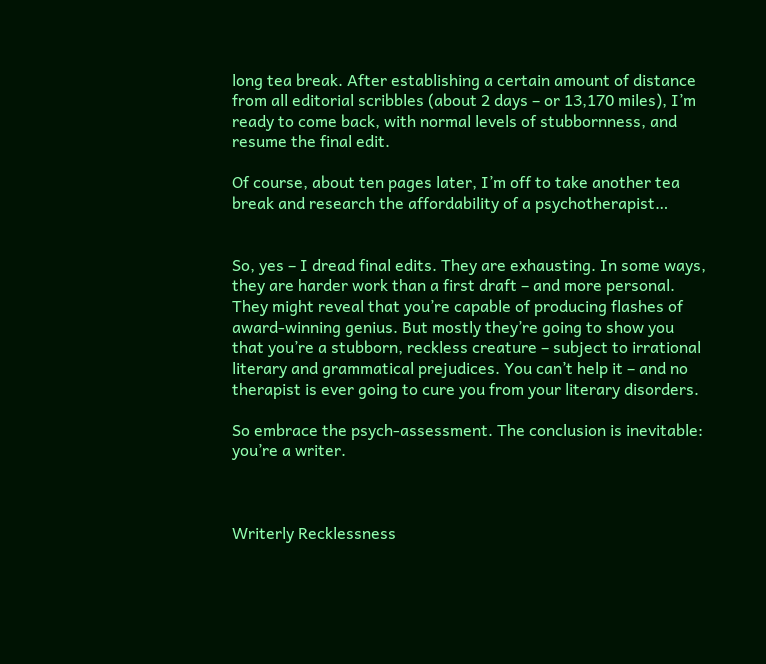long tea break. After establishing a certain amount of distance from all editorial scribbles (about 2 days – or 13,170 miles), I’m ready to come back, with normal levels of stubbornness, and resume the final edit.

Of course, about ten pages later, I’m off to take another tea break and research the affordability of a psychotherapist…


So, yes – I dread final edits. They are exhausting. In some ways, they are harder work than a first draft – and more personal. They might reveal that you’re capable of producing flashes of award-winning genius. But mostly they’re going to show you that you’re a stubborn, reckless creature – subject to irrational literary and grammatical prejudices. You can’t help it – and no therapist is ever going to cure you from your literary disorders.

So embrace the psych-assessment. The conclusion is inevitable: you’re a writer.



Writerly Recklessness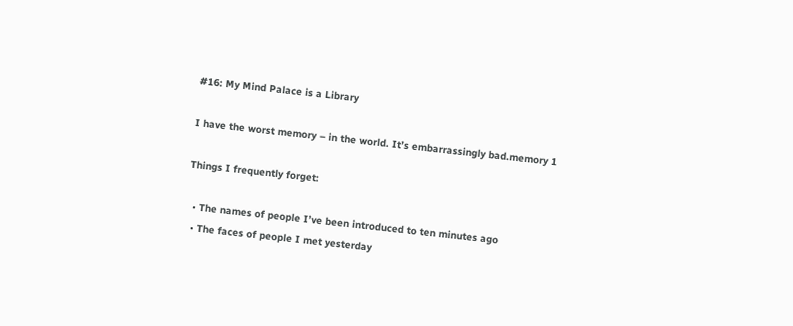#16: My Mind Palace is a Library

I have the worst memory – in the world. It’s embarrassingly bad.memory 1

Things I frequently forget:

  • The names of people I’ve been introduced to ten minutes ago
  • The faces of people I met yesterday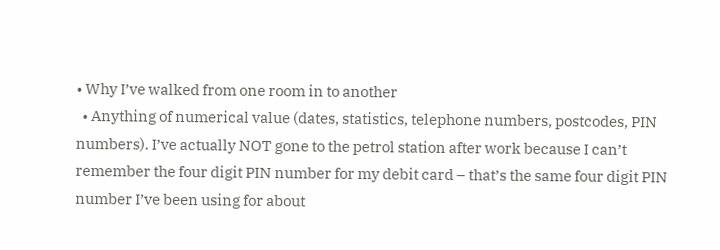• Why I’ve walked from one room in to another
  • Anything of numerical value (dates, statistics, telephone numbers, postcodes, PIN numbers). I’ve actually NOT gone to the petrol station after work because I can’t remember the four digit PIN number for my debit card – that’s the same four digit PIN number I’ve been using for about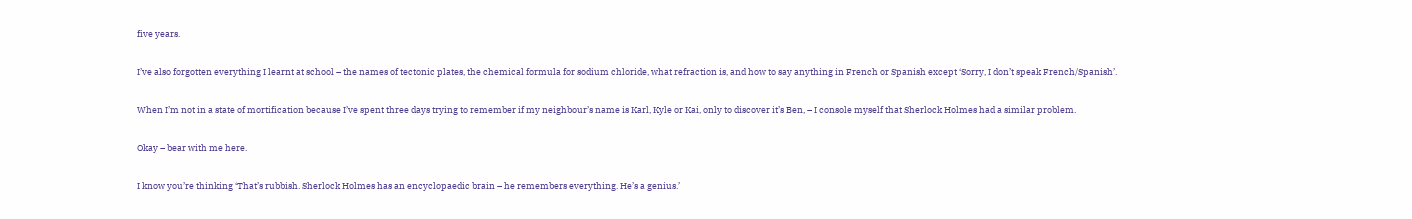five years.

I’ve also forgotten everything I learnt at school – the names of tectonic plates, the chemical formula for sodium chloride, what refraction is, and how to say anything in French or Spanish except ‘Sorry, I don’t speak French/Spanish’.

When I’m not in a state of mortification because I’ve spent three days trying to remember if my neighbour’s name is Karl, Kyle or Kai, only to discover it’s Ben, – I console myself that Sherlock Holmes had a similar problem.

Okay – bear with me here.

I know you’re thinking ‘That’s rubbish. Sherlock Holmes has an encyclopaedic brain – he remembers everything. He’s a genius.’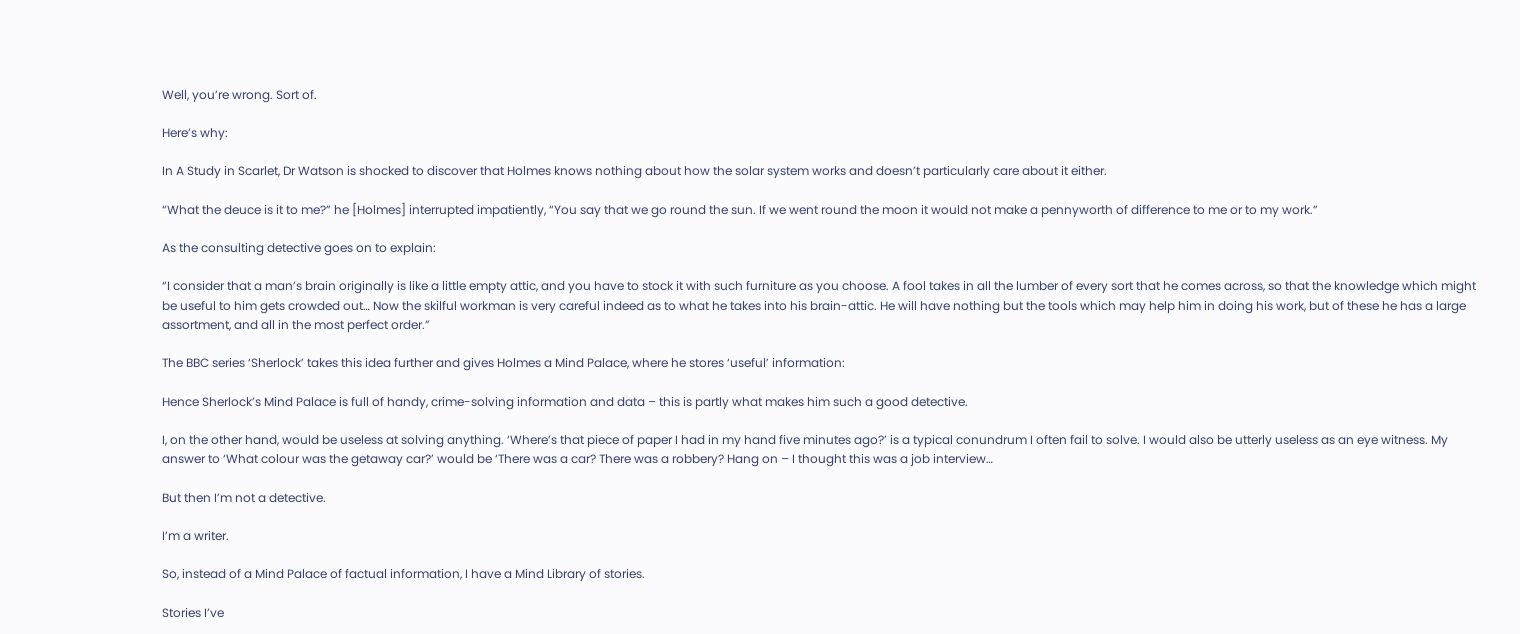Well, you’re wrong. Sort of.

Here’s why:

In A Study in Scarlet, Dr Watson is shocked to discover that Holmes knows nothing about how the solar system works and doesn’t particularly care about it either.

“What the deuce is it to me?” he [Holmes] interrupted impatiently, “You say that we go round the sun. If we went round the moon it would not make a pennyworth of difference to me or to my work.”

As the consulting detective goes on to explain:

“I consider that a man’s brain originally is like a little empty attic, and you have to stock it with such furniture as you choose. A fool takes in all the lumber of every sort that he comes across, so that the knowledge which might be useful to him gets crowded out… Now the skilful workman is very careful indeed as to what he takes into his brain-attic. He will have nothing but the tools which may help him in doing his work, but of these he has a large assortment, and all in the most perfect order.”

The BBC series ‘Sherlock’ takes this idea further and gives Holmes a Mind Palace, where he stores ‘useful’ information:

Hence Sherlock’s Mind Palace is full of handy, crime-solving information and data – this is partly what makes him such a good detective.

I, on the other hand, would be useless at solving anything. ‘Where’s that piece of paper I had in my hand five minutes ago?’ is a typical conundrum I often fail to solve. I would also be utterly useless as an eye witness. My answer to ‘What colour was the getaway car?’ would be ‘There was a car? There was a robbery? Hang on – I thought this was a job interview…

But then I’m not a detective.

I’m a writer.

So, instead of a Mind Palace of factual information, I have a Mind Library of stories.

Stories I’ve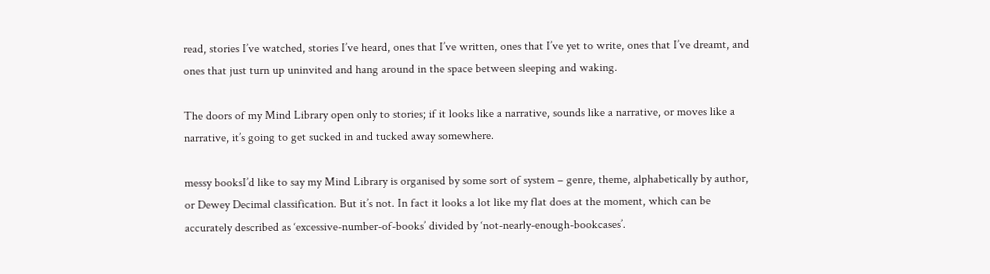read, stories I’ve watched, stories I’ve heard, ones that I’ve written, ones that I’ve yet to write, ones that I’ve dreamt, and ones that just turn up uninvited and hang around in the space between sleeping and waking.

The doors of my Mind Library open only to stories; if it looks like a narrative, sounds like a narrative, or moves like a narrative, it’s going to get sucked in and tucked away somewhere.

messy booksI’d like to say my Mind Library is organised by some sort of system – genre, theme, alphabetically by author, or Dewey Decimal classification. But it’s not. In fact it looks a lot like my flat does at the moment, which can be accurately described as ‘excessive-number-of-books’ divided by ‘not-nearly-enough-bookcases’.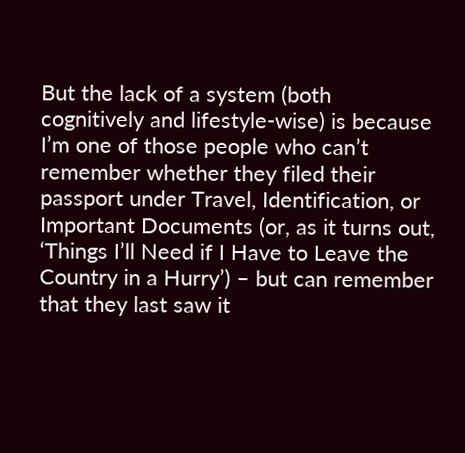But the lack of a system (both cognitively and lifestyle-wise) is because I’m one of those people who can’t remember whether they filed their passport under Travel, Identification, or Important Documents (or, as it turns out, ‘Things I’ll Need if I Have to Leave the Country in a Hurry’) – but can remember that they last saw it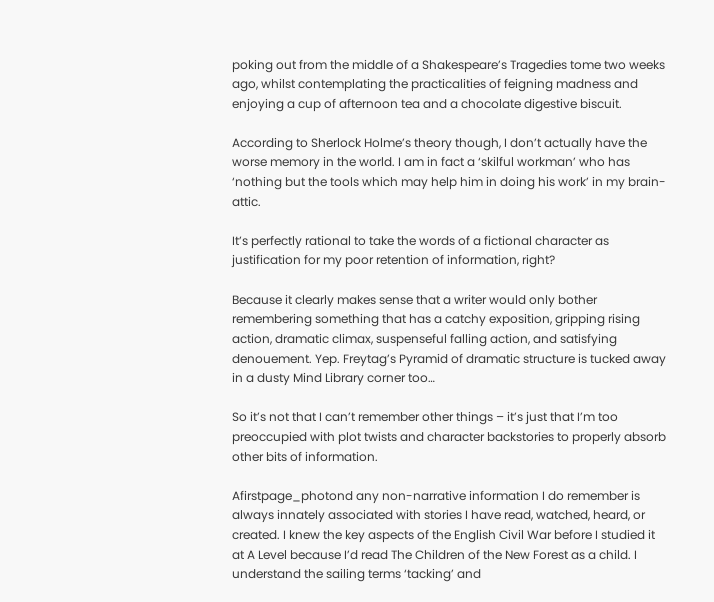poking out from the middle of a Shakespeare’s Tragedies tome two weeks ago, whilst contemplating the practicalities of feigning madness and enjoying a cup of afternoon tea and a chocolate digestive biscuit.

According to Sherlock Holme’s theory though, I don’t actually have the worse memory in the world. I am in fact a ‘skilful workman’ who has ‘nothing but the tools which may help him in doing his work’ in my brain-attic.

It’s perfectly rational to take the words of a fictional character as justification for my poor retention of information, right?

Because it clearly makes sense that a writer would only bother remembering something that has a catchy exposition, gripping rising action, dramatic climax, suspenseful falling action, and satisfying denouement. Yep. Freytag’s Pyramid of dramatic structure is tucked away in a dusty Mind Library corner too…

So it’s not that I can’t remember other things – it’s just that I’m too preoccupied with plot twists and character backstories to properly absorb other bits of information.

Afirstpage_photond any non-narrative information I do remember is always innately associated with stories I have read, watched, heard, or created. I knew the key aspects of the English Civil War before I studied it at A Level because I’d read The Children of the New Forest as a child. I understand the sailing terms ‘tacking’ and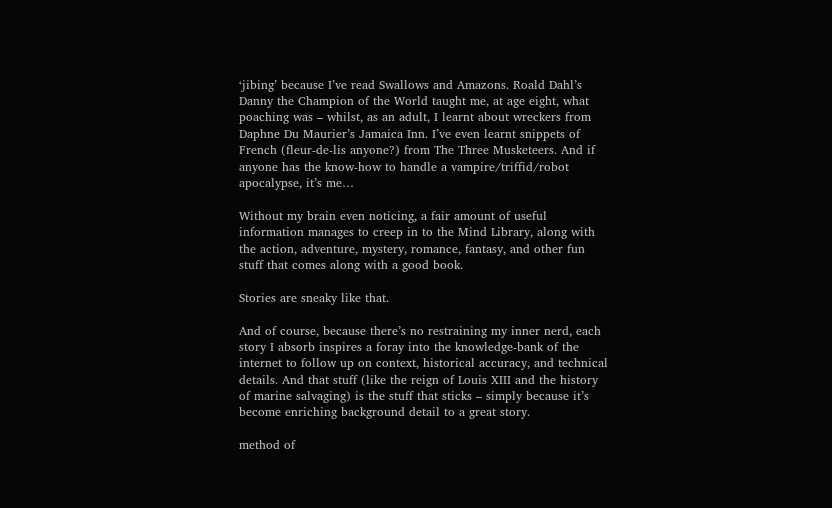‘jibing’ because I’ve read Swallows and Amazons. Roald Dahl’s Danny the Champion of the World taught me, at age eight, what poaching was – whilst, as an adult, I learnt about wreckers from Daphne Du Maurier’s Jamaica Inn. I’ve even learnt snippets of French (fleur-de-lis anyone?) from The Three Musketeers. And if anyone has the know-how to handle a vampire/triffid/robot apocalypse, it’s me…

Without my brain even noticing, a fair amount of useful information manages to creep in to the Mind Library, along with the action, adventure, mystery, romance, fantasy, and other fun stuff that comes along with a good book.

Stories are sneaky like that.

And of course, because there’s no restraining my inner nerd, each story I absorb inspires a foray into the knowledge-bank of the internet to follow up on context, historical accuracy, and technical details. And that stuff (like the reign of Louis XIII and the history of marine salvaging) is the stuff that sticks – simply because it’s become enriching background detail to a great story.

method of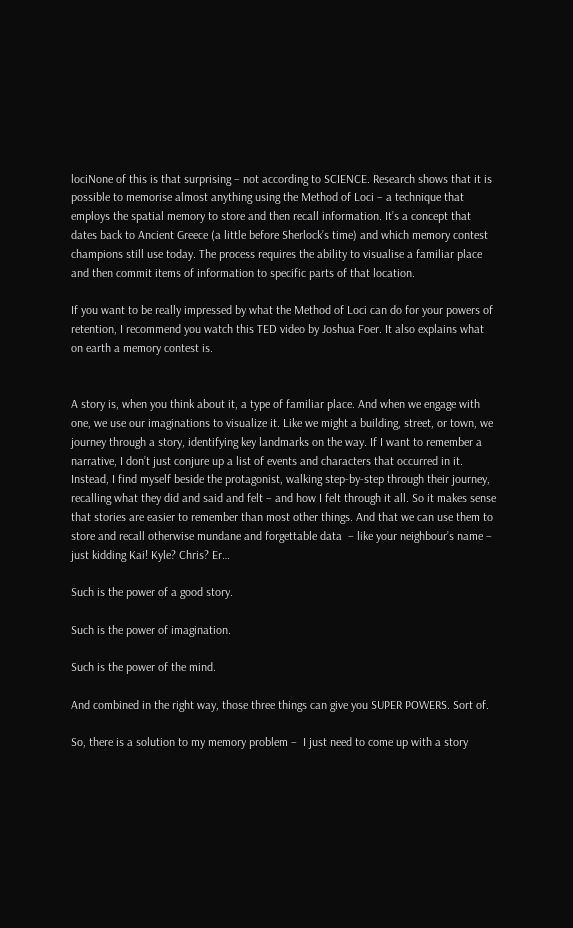lociNone of this is that surprising – not according to SCIENCE. Research shows that it is possible to memorise almost anything using the Method of Loci – a technique that employs the spatial memory to store and then recall information. It’s a concept that dates back to Ancient Greece (a little before Sherlock’s time) and which memory contest champions still use today. The process requires the ability to visualise a familiar place and then commit items of information to specific parts of that location.

If you want to be really impressed by what the Method of Loci can do for your powers of retention, I recommend you watch this TED video by Joshua Foer. It also explains what on earth a memory contest is.


A story is, when you think about it, a type of familiar place. And when we engage with one, we use our imaginations to visualize it. Like we might a building, street, or town, we journey through a story, identifying key landmarks on the way. If I want to remember a narrative, I don’t just conjure up a list of events and characters that occurred in it. Instead, I find myself beside the protagonist, walking step-by-step through their journey, recalling what they did and said and felt – and how I felt through it all. So it makes sense that stories are easier to remember than most other things. And that we can use them to store and recall otherwise mundane and forgettable data  – like your neighbour’s name – just kidding Kai! Kyle? Chris? Er…

Such is the power of a good story.

Such is the power of imagination.

Such is the power of the mind.

And combined in the right way, those three things can give you SUPER POWERS. Sort of.

So, there is a solution to my memory problem –  I just need to come up with a story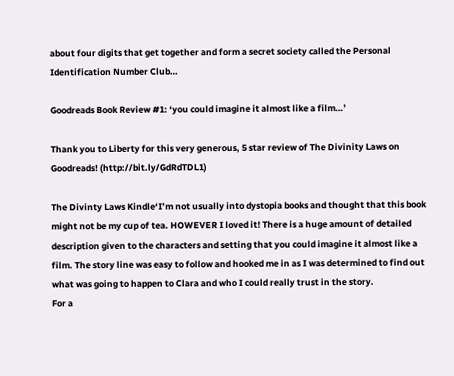about four digits that get together and form a secret society called the Personal Identification Number Club…

Goodreads Book Review #1: ‘you could imagine it almost like a film…’

Thank you to Liberty for this very generous, 5 star review of The Divinity Laws on Goodreads! (http://bit.ly/GdRdTDL1)

The Divinty Laws Kindle‘I’m not usually into dystopia books and thought that this book might not be my cup of tea. HOWEVER I loved it! There is a huge amount of detailed description given to the characters and setting that you could imagine it almost like a film. The story line was easy to follow and hooked me in as I was determined to find out what was going to happen to Clara and who I could really trust in the story.
For a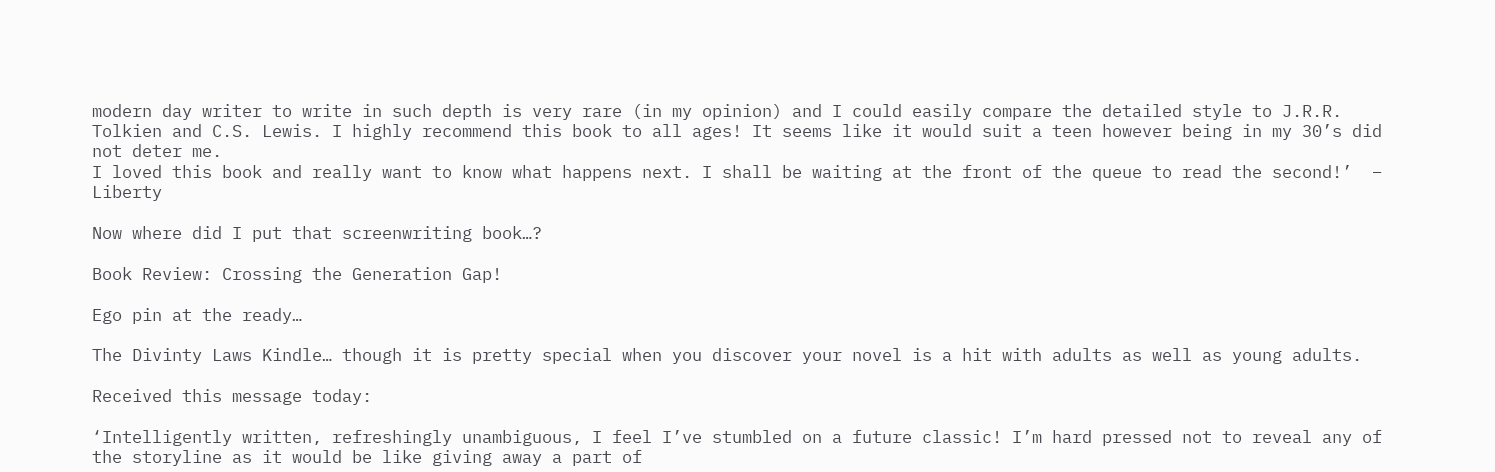modern day writer to write in such depth is very rare (in my opinion) and I could easily compare the detailed style to J.R.R. Tolkien and C.S. Lewis. I highly recommend this book to all ages! It seems like it would suit a teen however being in my 30’s did not deter me.
I loved this book and really want to know what happens next. I shall be waiting at the front of the queue to read the second!’  – Liberty

Now where did I put that screenwriting book…?

Book Review: Crossing the Generation Gap!

Ego pin at the ready…

The Divinty Laws Kindle… though it is pretty special when you discover your novel is a hit with adults as well as young adults.

Received this message today:

‘Intelligently written, refreshingly unambiguous, I feel I’ve stumbled on a future classic! I’m hard pressed not to reveal any of the storyline as it would be like giving away a part of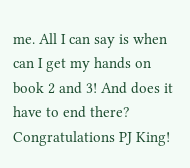me. All I can say is when can I get my hands on book 2 and 3! And does it have to end there?
Congratulations PJ King!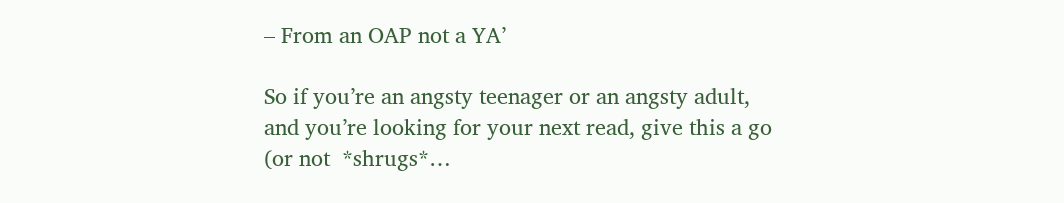– From an OAP not a YA’

So if you’re an angsty teenager or an angsty adult, and you’re looking for your next read, give this a go (or not  *shrugs*…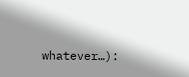whatever…):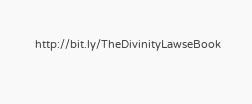http://bit.ly/TheDivinityLawseBook